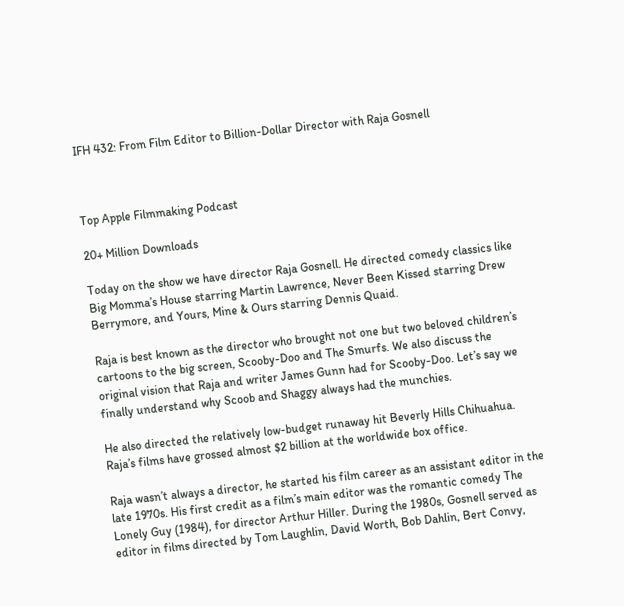IFH 432: From Film Editor to Billion-Dollar Director with Raja Gosnell



Top Apple Filmmaking Podcast

20+ Million Downloads

Today on the show we have director Raja Gosnell. He directed comedy classics like Big Momma’s House starring Martin Lawrence, Never Been Kissed starring Drew Berrymore, and Yours, Mine & Ours starring Dennis Quaid.

Raja is best known as the director who brought not one but two beloved children’s cartoons to the big screen, Scooby-Doo and The Smurfs. We also discuss the original vision that Raja and writer James Gunn had for Scooby-Doo. Let’s say we finally understand why Scoob and Shaggy always had the munchies.

He also directed the relatively low-budget runaway hit Beverly Hills Chihuahua. Raja’s films have grossed almost $2 billion at the worldwide box office.

Raja wasn’t always a director, he started his film career as an assistant editor in the late 1970s. His first credit as a film’s main editor was the romantic comedy The Lonely Guy (1984), for director Arthur Hiller. During the 1980s, Gosnell served as editor in films directed by Tom Laughlin, David Worth, Bob Dahlin, Bert Convy,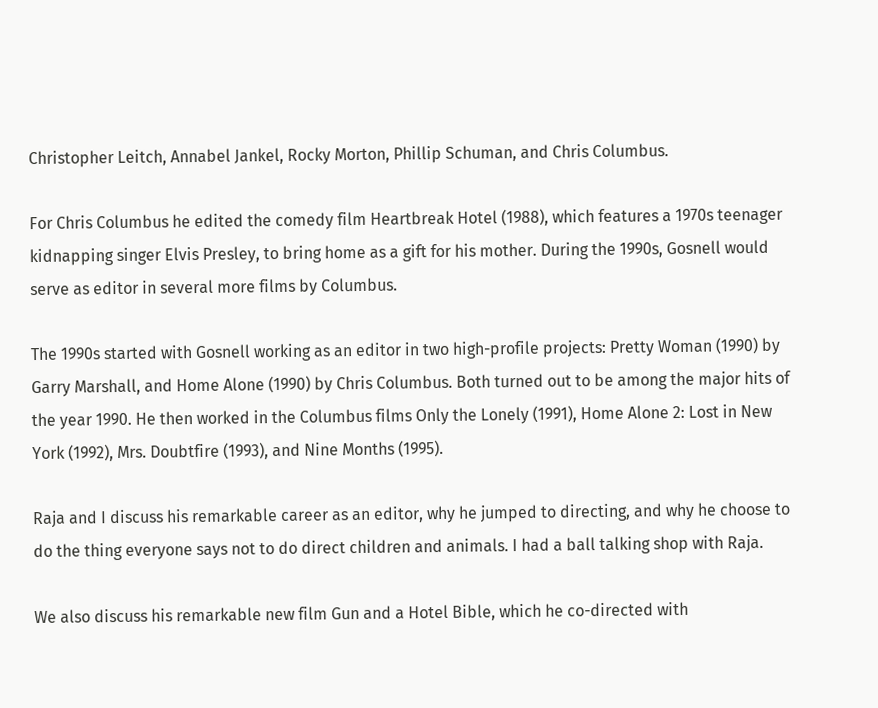Christopher Leitch, Annabel Jankel, Rocky Morton, Phillip Schuman, and Chris Columbus.

For Chris Columbus he edited the comedy film Heartbreak Hotel (1988), which features a 1970s teenager kidnapping singer Elvis Presley, to bring home as a gift for his mother. During the 1990s, Gosnell would serve as editor in several more films by Columbus.

The 1990s started with Gosnell working as an editor in two high-profile projects: Pretty Woman (1990) by Garry Marshall, and Home Alone (1990) by Chris Columbus. Both turned out to be among the major hits of the year 1990. He then worked in the Columbus films Only the Lonely (1991), Home Alone 2: Lost in New York (1992), Mrs. Doubtfire (1993), and Nine Months (1995).

Raja and I discuss his remarkable career as an editor, why he jumped to directing, and why he choose to do the thing everyone says not to do direct children and animals. I had a ball talking shop with Raja.

We also discuss his remarkable new film Gun and a Hotel Bible, which he co-directed with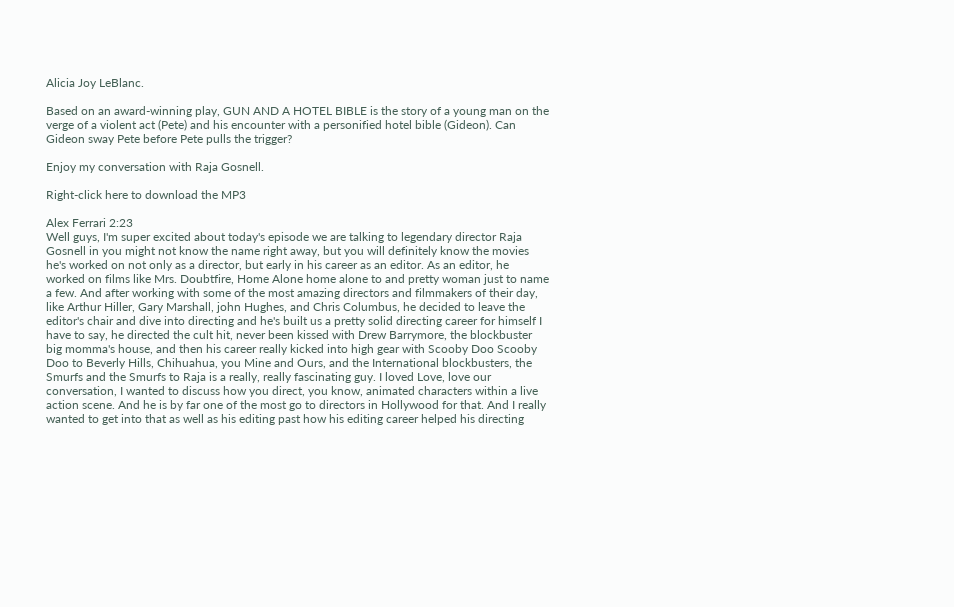Alicia Joy LeBlanc.

Based on an award-winning play, GUN AND A HOTEL BIBLE is the story of a young man on the verge of a violent act (Pete) and his encounter with a personified hotel bible (Gideon). Can Gideon sway Pete before Pete pulls the trigger?

Enjoy my conversation with Raja Gosnell.

Right-click here to download the MP3

Alex Ferrari 2:23
Well guys, I'm super excited about today's episode we are talking to legendary director Raja Gosnell in you might not know the name right away, but you will definitely know the movies he's worked on not only as a director, but early in his career as an editor. As an editor, he worked on films like Mrs. Doubtfire, Home Alone home alone to and pretty woman just to name a few. And after working with some of the most amazing directors and filmmakers of their day, like Arthur Hiller, Gary Marshall, john Hughes, and Chris Columbus, he decided to leave the editor's chair and dive into directing and he's built us a pretty solid directing career for himself I have to say, he directed the cult hit, never been kissed with Drew Barrymore, the blockbuster big momma's house, and then his career really kicked into high gear with Scooby Doo Scooby Doo to Beverly Hills, Chihuahua, you Mine and Ours, and the International blockbusters, the Smurfs and the Smurfs to Raja is a really, really fascinating guy. I loved Love, love our conversation, I wanted to discuss how you direct, you know, animated characters within a live action scene. And he is by far one of the most go to directors in Hollywood for that. And I really wanted to get into that as well as his editing past how his editing career helped his directing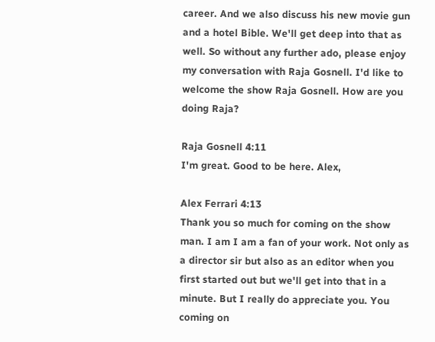career. And we also discuss his new movie gun and a hotel Bible. We'll get deep into that as well. So without any further ado, please enjoy my conversation with Raja Gosnell. I'd like to welcome the show Raja Gosnell. How are you doing Raja?

Raja Gosnell 4:11
I'm great. Good to be here. Alex,

Alex Ferrari 4:13
Thank you so much for coming on the show man. I am I am a fan of your work. Not only as a director sir but also as an editor when you first started out but we'll get into that in a minute. But I really do appreciate you. You coming on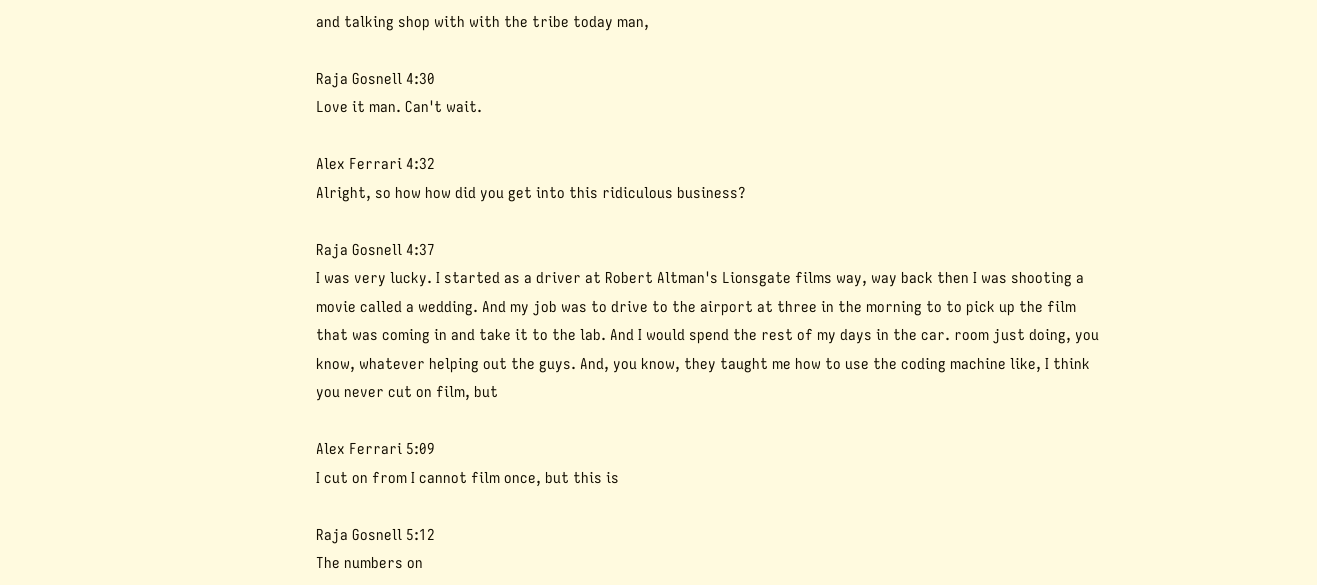and talking shop with with the tribe today man,

Raja Gosnell 4:30
Love it man. Can't wait.

Alex Ferrari 4:32
Alright, so how how did you get into this ridiculous business?

Raja Gosnell 4:37
I was very lucky. I started as a driver at Robert Altman's Lionsgate films way, way back then I was shooting a movie called a wedding. And my job was to drive to the airport at three in the morning to to pick up the film that was coming in and take it to the lab. And I would spend the rest of my days in the car. room just doing, you know, whatever helping out the guys. And, you know, they taught me how to use the coding machine like, I think you never cut on film, but

Alex Ferrari 5:09
I cut on from I cannot film once, but this is

Raja Gosnell 5:12
The numbers on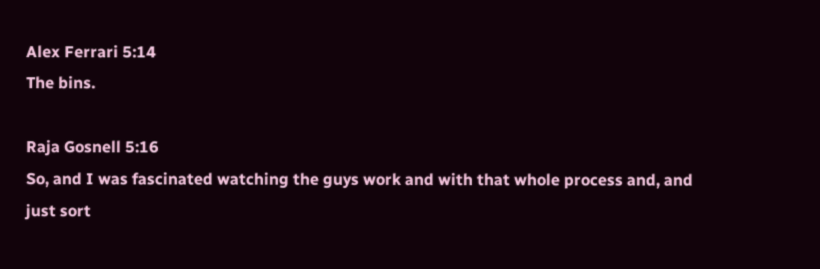Alex Ferrari 5:14
The bins.

Raja Gosnell 5:16
So, and I was fascinated watching the guys work and with that whole process and, and just sort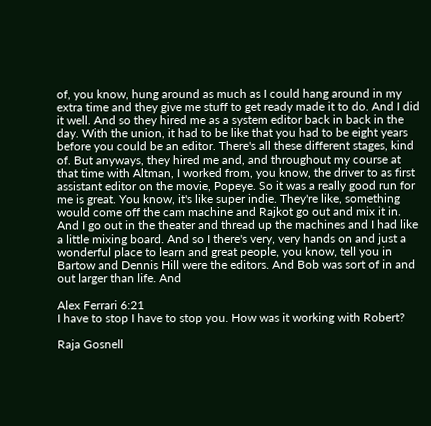of, you know, hung around as much as I could hang around in my extra time and they give me stuff to get ready made it to do. And I did it well. And so they hired me as a system editor back in back in the day. With the union, it had to be like that you had to be eight years before you could be an editor. There's all these different stages, kind of. But anyways, they hired me and, and throughout my course at that time with Altman, I worked from, you know, the driver to as first assistant editor on the movie, Popeye. So it was a really good run for me is great. You know, it's like super indie. They're like, something would come off the cam machine and Rajkot go out and mix it in. And I go out in the theater and thread up the machines and I had like a little mixing board. And so I there's very, very hands on and just a wonderful place to learn and great people, you know, tell you in Bartow and Dennis Hill were the editors. And Bob was sort of in and out larger than life. And

Alex Ferrari 6:21
I have to stop I have to stop you. How was it working with Robert?

Raja Gosnell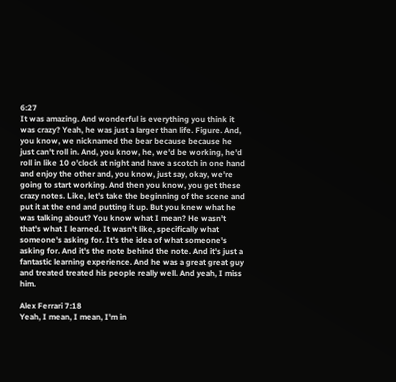6:27
It was amazing. And wonderful is everything you think it was crazy? Yeah, he was just a larger than life. Figure. And, you know, we nicknamed the bear because because he just can't roll in. And, you know, he, we'd be working, he'd roll in like 10 o'clock at night and have a scotch in one hand and enjoy the other and, you know, just say, okay, we're going to start working. And then you know, you get these crazy notes. Like, let's take the beginning of the scene and put it at the end and putting it up. But you knew what he was talking about? You know what I mean? He wasn't that's what I learned. It wasn't like, specifically what someone's asking for. It's the idea of what someone's asking for. And it's the note behind the note. And it's just a fantastic learning experience. And he was a great great guy and treated treated his people really well. And yeah, I miss him.

Alex Ferrari 7:18
Yeah, I mean, I mean, I'm in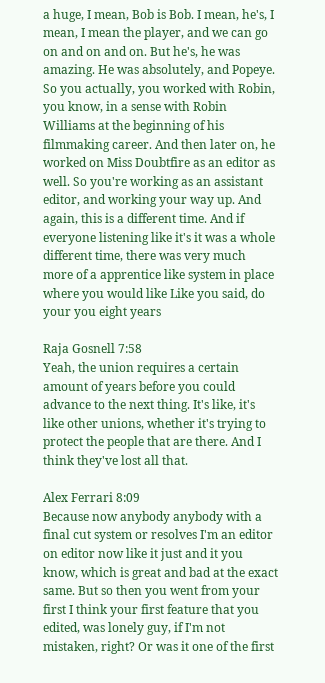a huge, I mean, Bob is Bob. I mean, he's, I mean, I mean the player, and we can go on and on and on. But he's, he was amazing. He was absolutely, and Popeye. So you actually, you worked with Robin, you know, in a sense with Robin Williams at the beginning of his filmmaking career. And then later on, he worked on Miss Doubtfire as an editor as well. So you're working as an assistant editor, and working your way up. And again, this is a different time. And if everyone listening like it's it was a whole different time, there was very much more of a apprentice like system in place where you would like Like you said, do your you eight years

Raja Gosnell 7:58
Yeah, the union requires a certain amount of years before you could advance to the next thing. It's like, it's like other unions, whether it's trying to protect the people that are there. And I think they've lost all that.

Alex Ferrari 8:09
Because now anybody anybody with a final cut system or resolves I'm an editor on editor now like it just and it you know, which is great and bad at the exact same. But so then you went from your first I think your first feature that you edited, was lonely guy, if I'm not mistaken, right? Or was it one of the first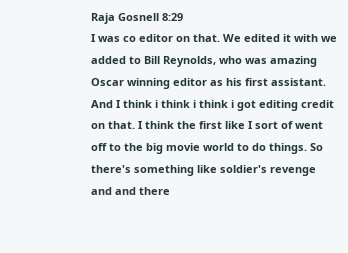Raja Gosnell 8:29
I was co editor on that. We edited it with we added to Bill Reynolds, who was amazing Oscar winning editor as his first assistant. And I think i think i think i got editing credit on that. I think the first like I sort of went off to the big movie world to do things. So there's something like soldier's revenge and and there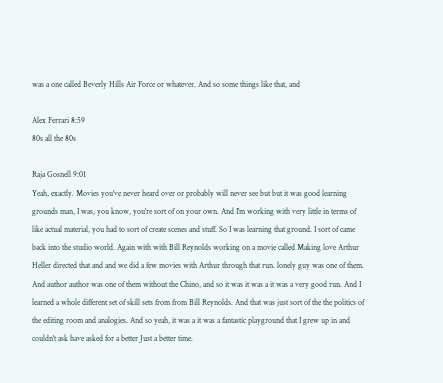was a one called Beverly Hills Air Force or whatever. And so some things like that, and

Alex Ferrari 8:59
80s all the 80s

Raja Gosnell 9:01
Yeah, exactly. Movies you've never heard over or probably will never see but but it was good learning grounds man, I was, you know, you're sort of on your own. And I'm working with very little in terms of like actual material, you had to sort of create scenes and stuff. So I was learning that ground. I sort of came back into the studio world. Again with with Bill Reynolds working on a movie called Making love Arthur Heller directed that and and we did a few movies with Arthur through that run. lonely guy was one of them. And author author was one of them without the Chino, and so it was it was a it was a very good run. And I learned a whole different set of skill sets from from Bill Reynolds. And that was just sort of the the politics of the editing room and analogies. And so yeah, it was a it was a fantastic playground that I grew up in and couldn't ask have asked for a better Just a better time.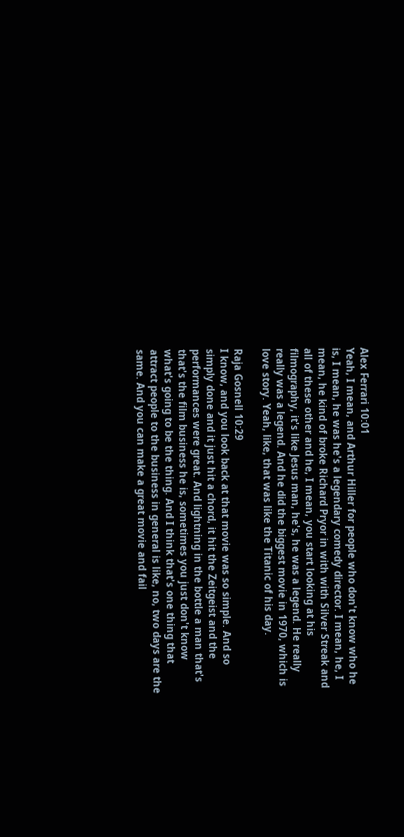Alex Ferrari 10:01
Yeah, I mean, and Arthur Hiller for people who don't know who he is, I mean, he was he's a legendary comedy director. I mean, he, I mean, he kind of broke Richard Pryor in with with Silver Streak and all of these other and he, I mean, you start looking at his filmography, it's like Jesus man, he's, he was a legend. He really really was a legend. And he did the biggest movie in 1970, which is love story. Yeah, like, that was like the Titanic of his day.

Raja Gosnell 10:29
I know, and you look back at that movie was so simple. And so simply done and it just hit a chord, it hit the Zeitgeist and the performances were great. And lightning in the bottle a man that's that's the film business he is, sometimes you just don't know what's going to be the thing. And I think that's one thing that attract people to the business in general is like, no, two days are the same. And you can make a great movie and fail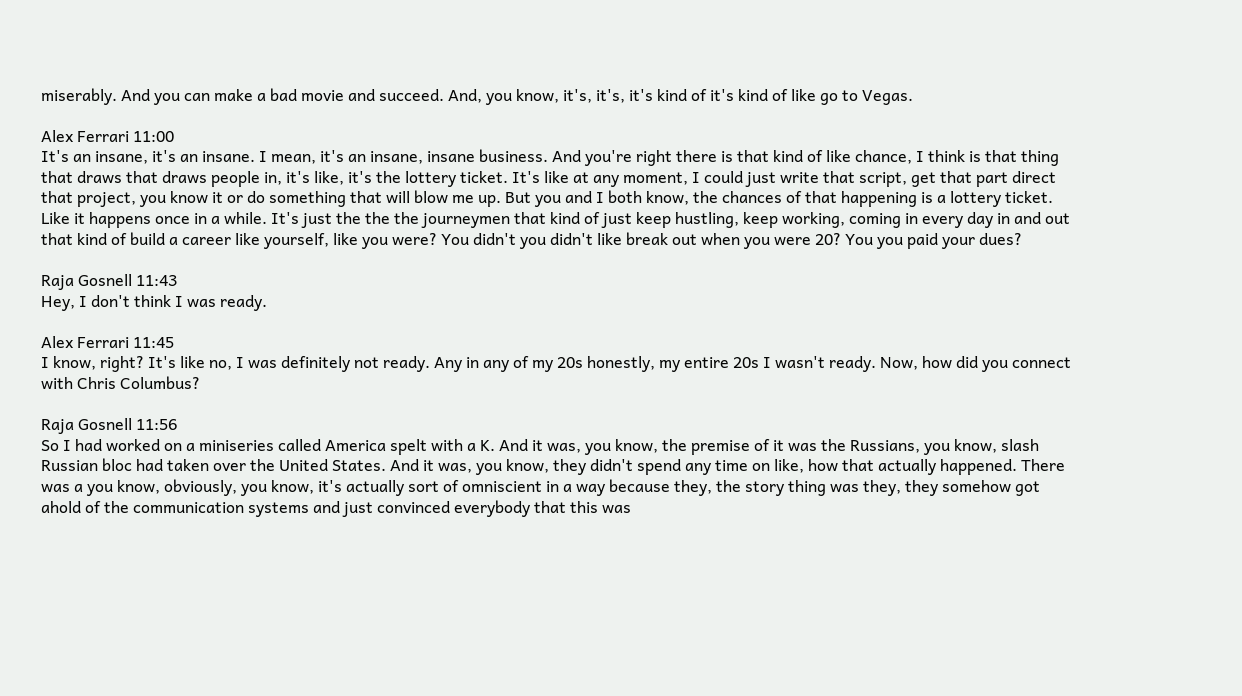miserably. And you can make a bad movie and succeed. And, you know, it's, it's, it's kind of it's kind of like go to Vegas.

Alex Ferrari 11:00
It's an insane, it's an insane. I mean, it's an insane, insane business. And you're right there is that kind of like chance, I think is that thing that draws that draws people in, it's like, it's the lottery ticket. It's like at any moment, I could just write that script, get that part direct that project, you know it or do something that will blow me up. But you and I both know, the chances of that happening is a lottery ticket. Like it happens once in a while. It's just the the the journeymen that kind of just keep hustling, keep working, coming in every day in and out that kind of build a career like yourself, like you were? You didn't you didn't like break out when you were 20? You you paid your dues?

Raja Gosnell 11:43
Hey, I don't think I was ready.

Alex Ferrari 11:45
I know, right? It's like no, I was definitely not ready. Any in any of my 20s honestly, my entire 20s I wasn't ready. Now, how did you connect with Chris Columbus?

Raja Gosnell 11:56
So I had worked on a miniseries called America spelt with a K. And it was, you know, the premise of it was the Russians, you know, slash Russian bloc had taken over the United States. And it was, you know, they didn't spend any time on like, how that actually happened. There was a you know, obviously, you know, it's actually sort of omniscient in a way because they, the story thing was they, they somehow got ahold of the communication systems and just convinced everybody that this was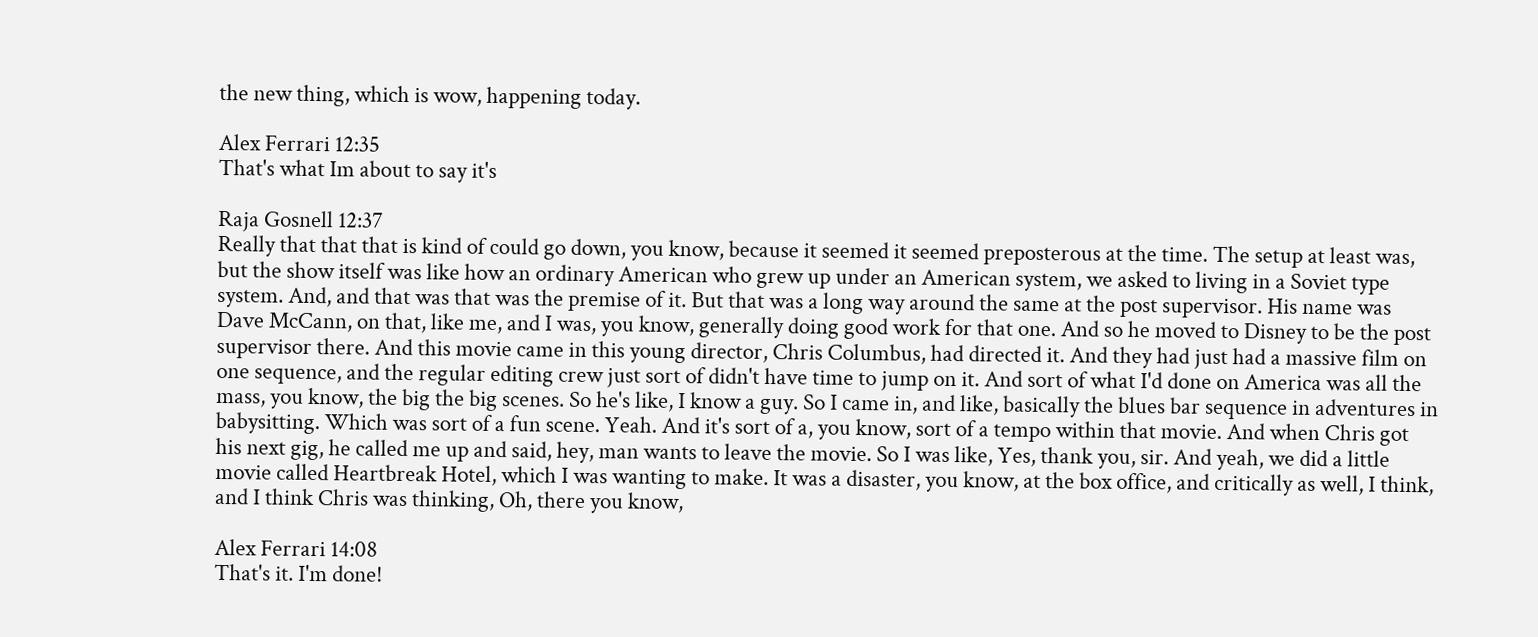the new thing, which is wow, happening today.

Alex Ferrari 12:35
That's what Im about to say it's

Raja Gosnell 12:37
Really that that that is kind of could go down, you know, because it seemed it seemed preposterous at the time. The setup at least was, but the show itself was like how an ordinary American who grew up under an American system, we asked to living in a Soviet type system. And, and that was that was the premise of it. But that was a long way around the same at the post supervisor. His name was Dave McCann, on that, like me, and I was, you know, generally doing good work for that one. And so he moved to Disney to be the post supervisor there. And this movie came in this young director, Chris Columbus, had directed it. And they had just had a massive film on one sequence, and the regular editing crew just sort of didn't have time to jump on it. And sort of what I'd done on America was all the mass, you know, the big the big scenes. So he's like, I know a guy. So I came in, and like, basically the blues bar sequence in adventures in babysitting. Which was sort of a fun scene. Yeah. And it's sort of a, you know, sort of a tempo within that movie. And when Chris got his next gig, he called me up and said, hey, man wants to leave the movie. So I was like, Yes, thank you, sir. And yeah, we did a little movie called Heartbreak Hotel, which I was wanting to make. It was a disaster, you know, at the box office, and critically as well, I think, and I think Chris was thinking, Oh, there you know,

Alex Ferrari 14:08
That's it. I'm done!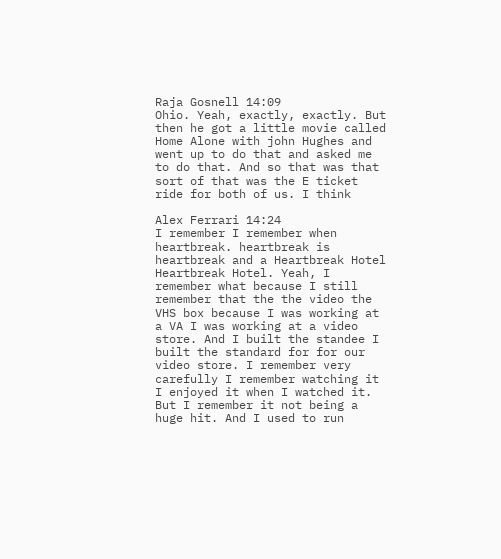Raja Gosnell 14:09
Ohio. Yeah, exactly, exactly. But then he got a little movie called Home Alone with john Hughes and went up to do that and asked me to do that. And so that was that sort of that was the E ticket ride for both of us. I think

Alex Ferrari 14:24
I remember I remember when heartbreak. heartbreak is heartbreak and a Heartbreak Hotel Heartbreak Hotel. Yeah, I remember what because I still remember that the the video the VHS box because I was working at a VA I was working at a video store. And I built the standee I built the standard for for our video store. I remember very carefully I remember watching it I enjoyed it when I watched it. But I remember it not being a huge hit. And I used to run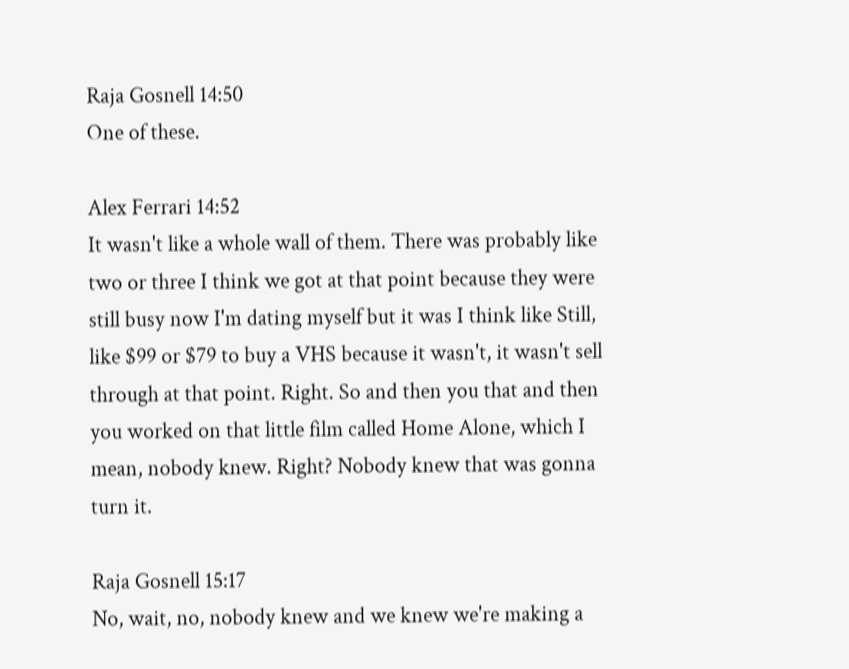Raja Gosnell 14:50
One of these.

Alex Ferrari 14:52
It wasn't like a whole wall of them. There was probably like two or three I think we got at that point because they were still busy now I'm dating myself but it was I think like Still, like $99 or $79 to buy a VHS because it wasn't, it wasn't sell through at that point. Right. So and then you that and then you worked on that little film called Home Alone, which I mean, nobody knew. Right? Nobody knew that was gonna turn it.

Raja Gosnell 15:17
No, wait, no, nobody knew and we knew we're making a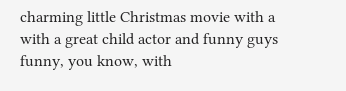charming little Christmas movie with a with a great child actor and funny guys funny, you know, with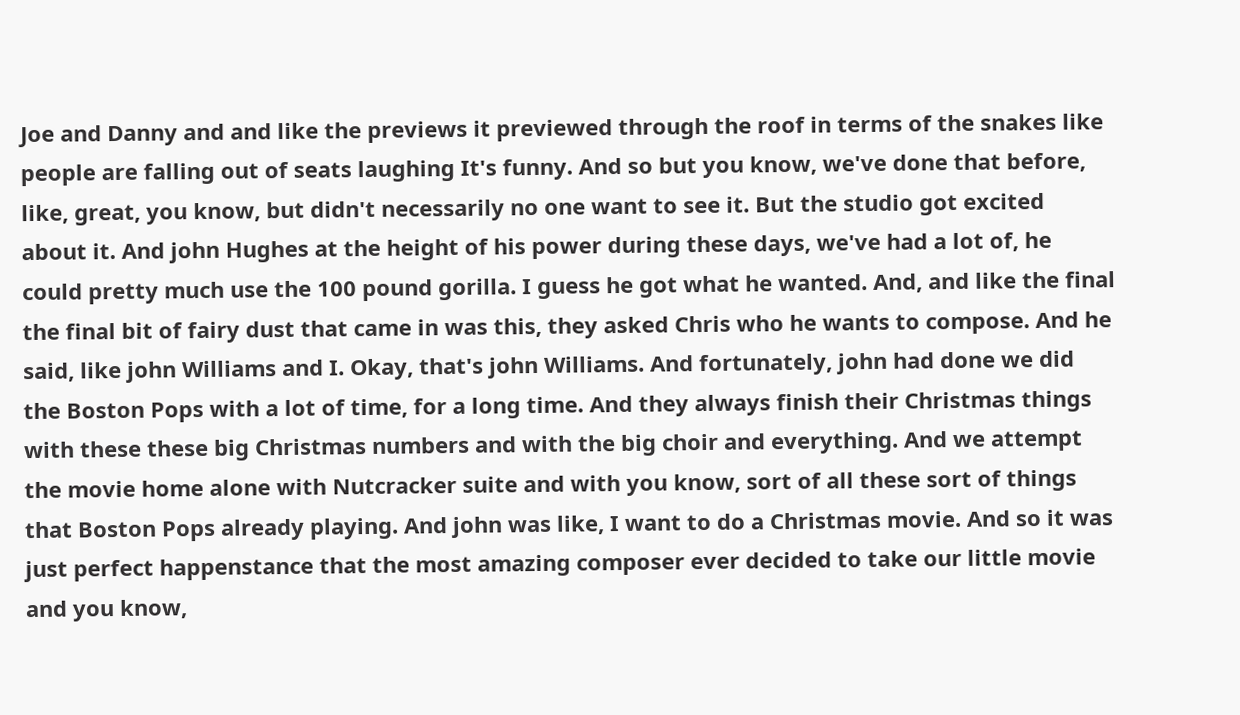Joe and Danny and and like the previews it previewed through the roof in terms of the snakes like people are falling out of seats laughing It's funny. And so but you know, we've done that before, like, great, you know, but didn't necessarily no one want to see it. But the studio got excited about it. And john Hughes at the height of his power during these days, we've had a lot of, he could pretty much use the 100 pound gorilla. I guess he got what he wanted. And, and like the final the final bit of fairy dust that came in was this, they asked Chris who he wants to compose. And he said, like john Williams and I. Okay, that's john Williams. And fortunately, john had done we did the Boston Pops with a lot of time, for a long time. And they always finish their Christmas things with these these big Christmas numbers and with the big choir and everything. And we attempt the movie home alone with Nutcracker suite and with you know, sort of all these sort of things that Boston Pops already playing. And john was like, I want to do a Christmas movie. And so it was just perfect happenstance that the most amazing composer ever decided to take our little movie and you know,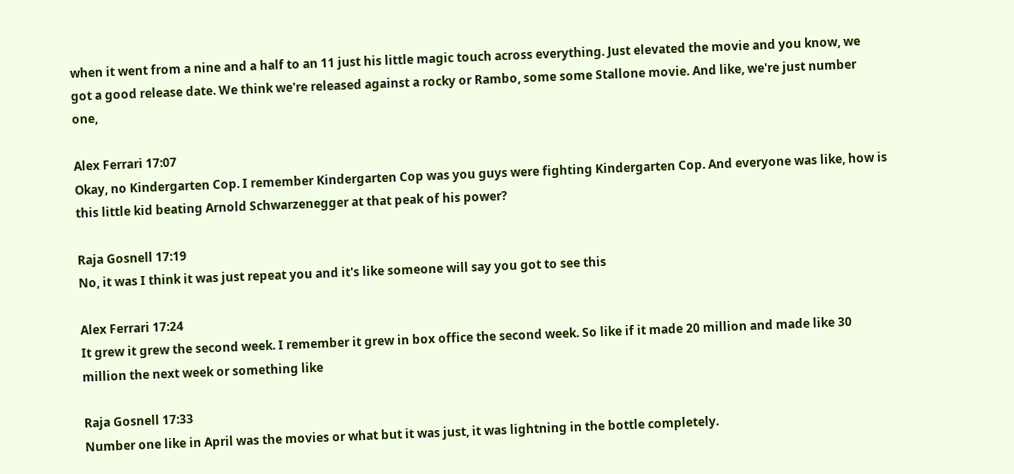when it went from a nine and a half to an 11 just his little magic touch across everything. Just elevated the movie and you know, we got a good release date. We think we're released against a rocky or Rambo, some some Stallone movie. And like, we're just number one,

Alex Ferrari 17:07
Okay, no Kindergarten Cop. I remember Kindergarten Cop was you guys were fighting Kindergarten Cop. And everyone was like, how is this little kid beating Arnold Schwarzenegger at that peak of his power?

Raja Gosnell 17:19
No, it was I think it was just repeat you and it's like someone will say you got to see this

Alex Ferrari 17:24
It grew it grew the second week. I remember it grew in box office the second week. So like if it made 20 million and made like 30 million the next week or something like

Raja Gosnell 17:33
Number one like in April was the movies or what but it was just, it was lightning in the bottle completely.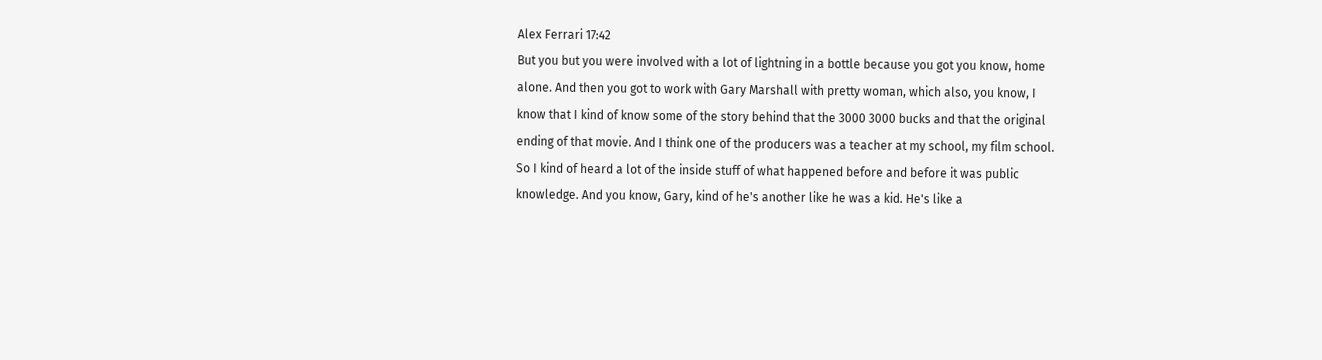Alex Ferrari 17:42
But you but you were involved with a lot of lightning in a bottle because you got you know, home alone. And then you got to work with Gary Marshall with pretty woman, which also, you know, I know that I kind of know some of the story behind that the 3000 3000 bucks and that the original ending of that movie. And I think one of the producers was a teacher at my school, my film school. So I kind of heard a lot of the inside stuff of what happened before and before it was public knowledge. And you know, Gary, kind of he's another like he was a kid. He's like a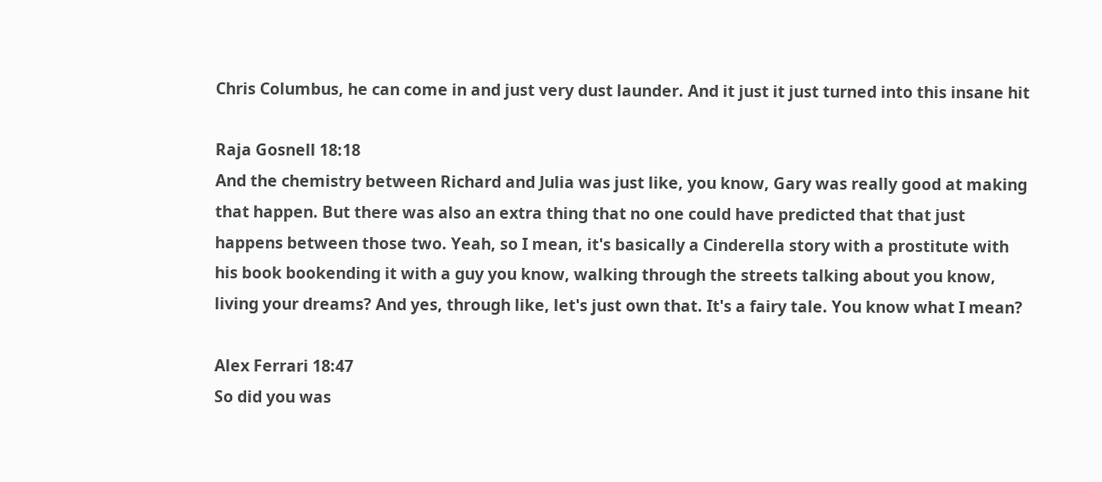Chris Columbus, he can come in and just very dust launder. And it just it just turned into this insane hit

Raja Gosnell 18:18
And the chemistry between Richard and Julia was just like, you know, Gary was really good at making that happen. But there was also an extra thing that no one could have predicted that that just happens between those two. Yeah, so I mean, it's basically a Cinderella story with a prostitute with his book bookending it with a guy you know, walking through the streets talking about you know, living your dreams? And yes, through like, let's just own that. It's a fairy tale. You know what I mean?

Alex Ferrari 18:47
So did you was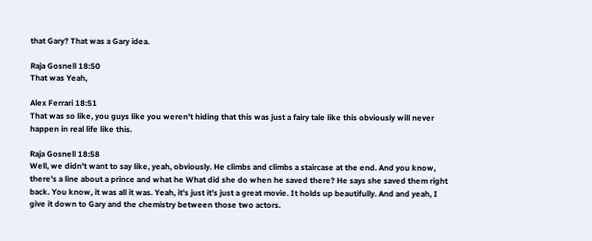that Gary? That was a Gary idea.

Raja Gosnell 18:50
That was Yeah,

Alex Ferrari 18:51
That was so like, you guys like you weren't hiding that this was just a fairy tale like this obviously will never happen in real life like this.

Raja Gosnell 18:58
Well, we didn't want to say like, yeah, obviously. He climbs and climbs a staircase at the end. And you know, there's a line about a prince and what he What did she do when he saved there? He says she saved them right back. You know, it was all it was. Yeah, it's just it's just a great movie. It holds up beautifully. And and yeah, I give it down to Gary and the chemistry between those two actors.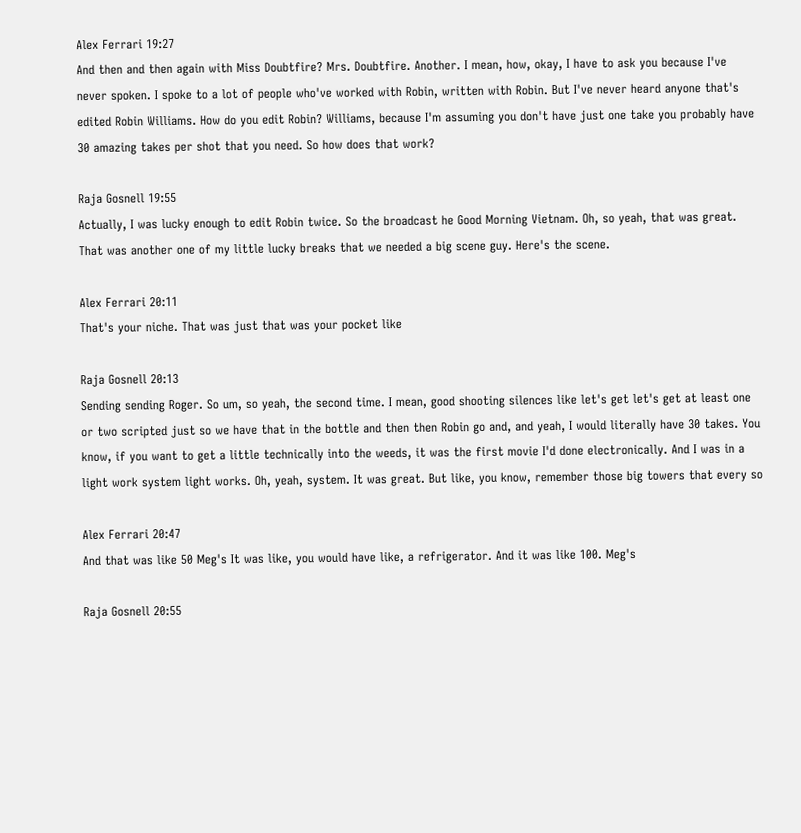Alex Ferrari 19:27
And then and then again with Miss Doubtfire? Mrs. Doubtfire. Another. I mean, how, okay, I have to ask you because I've never spoken. I spoke to a lot of people who've worked with Robin, written with Robin. But I've never heard anyone that's edited Robin Williams. How do you edit Robin? Williams, because I'm assuming you don't have just one take you probably have 30 amazing takes per shot that you need. So how does that work?

Raja Gosnell 19:55
Actually, I was lucky enough to edit Robin twice. So the broadcast he Good Morning Vietnam. Oh, so yeah, that was great. That was another one of my little lucky breaks that we needed a big scene guy. Here's the scene.

Alex Ferrari 20:11
That's your niche. That was just that was your pocket like

Raja Gosnell 20:13
Sending sending Roger. So um, so yeah, the second time. I mean, good shooting silences like let's get let's get at least one or two scripted just so we have that in the bottle and then then Robin go and, and yeah, I would literally have 30 takes. You know, if you want to get a little technically into the weeds, it was the first movie I'd done electronically. And I was in a light work system light works. Oh, yeah, system. It was great. But like, you know, remember those big towers that every so

Alex Ferrari 20:47
And that was like 50 Meg's It was like, you would have like, a refrigerator. And it was like 100. Meg's

Raja Gosnell 20:55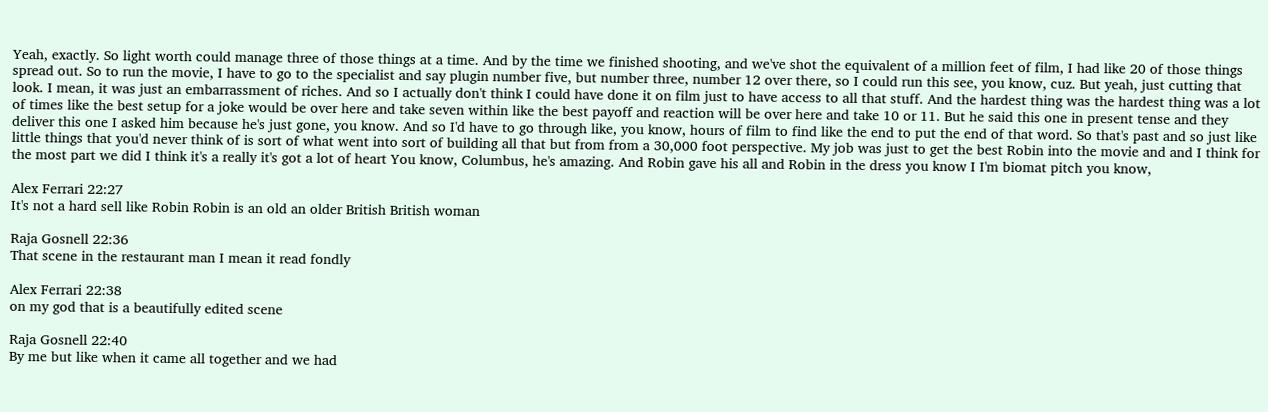Yeah, exactly. So light worth could manage three of those things at a time. And by the time we finished shooting, and we've shot the equivalent of a million feet of film, I had like 20 of those things spread out. So to run the movie, I have to go to the specialist and say plugin number five, but number three, number 12 over there, so I could run this see, you know, cuz. But yeah, just cutting that look. I mean, it was just an embarrassment of riches. And so I actually don't think I could have done it on film just to have access to all that stuff. And the hardest thing was the hardest thing was a lot of times like the best setup for a joke would be over here and take seven within like the best payoff and reaction will be over here and take 10 or 11. But he said this one in present tense and they deliver this one I asked him because he's just gone, you know. And so I'd have to go through like, you know, hours of film to find like the end to put the end of that word. So that's past and so just like little things that you'd never think of is sort of what went into sort of building all that but from from a 30,000 foot perspective. My job was just to get the best Robin into the movie and and I think for the most part we did I think it's a really it's got a lot of heart You know, Columbus, he's amazing. And Robin gave his all and Robin in the dress you know I I'm biomat pitch you know,

Alex Ferrari 22:27
It's not a hard sell like Robin Robin is an old an older British British woman

Raja Gosnell 22:36
That scene in the restaurant man I mean it read fondly

Alex Ferrari 22:38
on my god that is a beautifully edited scene

Raja Gosnell 22:40
By me but like when it came all together and we had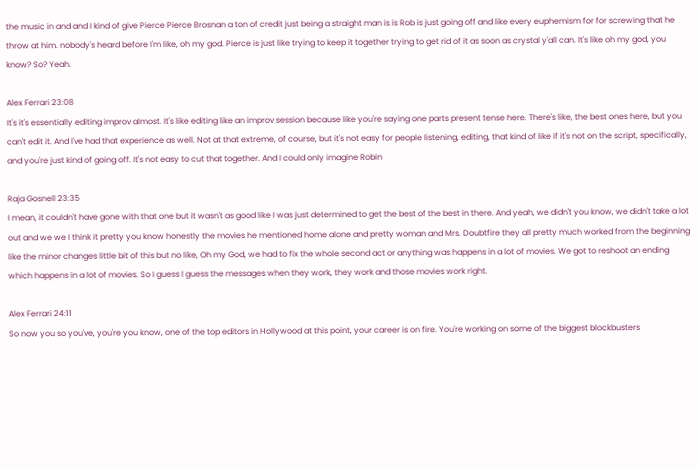the music in and and I kind of give Pierce Pierce Brosnan a ton of credit just being a straight man is is Rob is just going off and like every euphemism for for screwing that he throw at him. nobody's heard before I'm like, oh my god. Pierce is just like trying to keep it together trying to get rid of it as soon as crystal y'all can. It's like oh my god, you know? So? Yeah.

Alex Ferrari 23:08
It's it's essentially editing improv almost. It's like editing like an improv session because like you're saying one parts present tense here. There's like, the best ones here, but you can't edit it. And I've had that experience as well. Not at that extreme, of course, but it's not easy for people listening, editing, that kind of like if it's not on the script, specifically, and you're just kind of going off. It's not easy to cut that together. And I could only imagine Robin

Raja Gosnell 23:35
I mean, it couldn't have gone with that one but it wasn't as good like I was just determined to get the best of the best in there. And yeah, we didn't you know, we didn't take a lot out and we we I think it pretty you know honestly the movies he mentioned home alone and pretty woman and Mrs. Doubtfire they all pretty much worked from the beginning like the minor changes little bit of this but no like, Oh my God, we had to fix the whole second act or anything was happens in a lot of movies. We got to reshoot an ending which happens in a lot of movies. So I guess I guess the messages when they work, they work and those movies work right.

Alex Ferrari 24:11
So now you so you've, you're you know, one of the top editors in Hollywood at this point, your career is on fire. You're working on some of the biggest blockbusters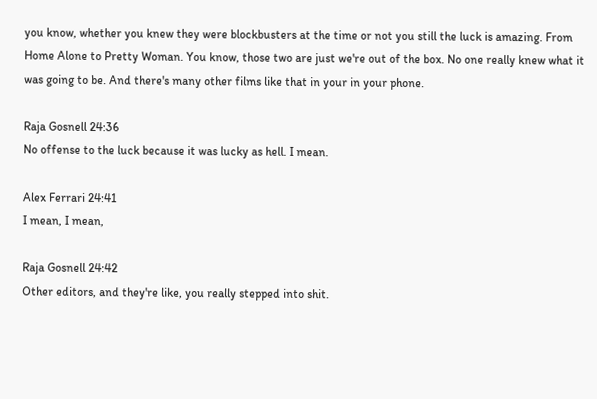you know, whether you knew they were blockbusters at the time or not you still the luck is amazing. From Home Alone to Pretty Woman. You know, those two are just we're out of the box. No one really knew what it was going to be. And there's many other films like that in your in your phone.

Raja Gosnell 24:36
No offense to the luck because it was lucky as hell. I mean.

Alex Ferrari 24:41
I mean, I mean,

Raja Gosnell 24:42
Other editors, and they're like, you really stepped into shit.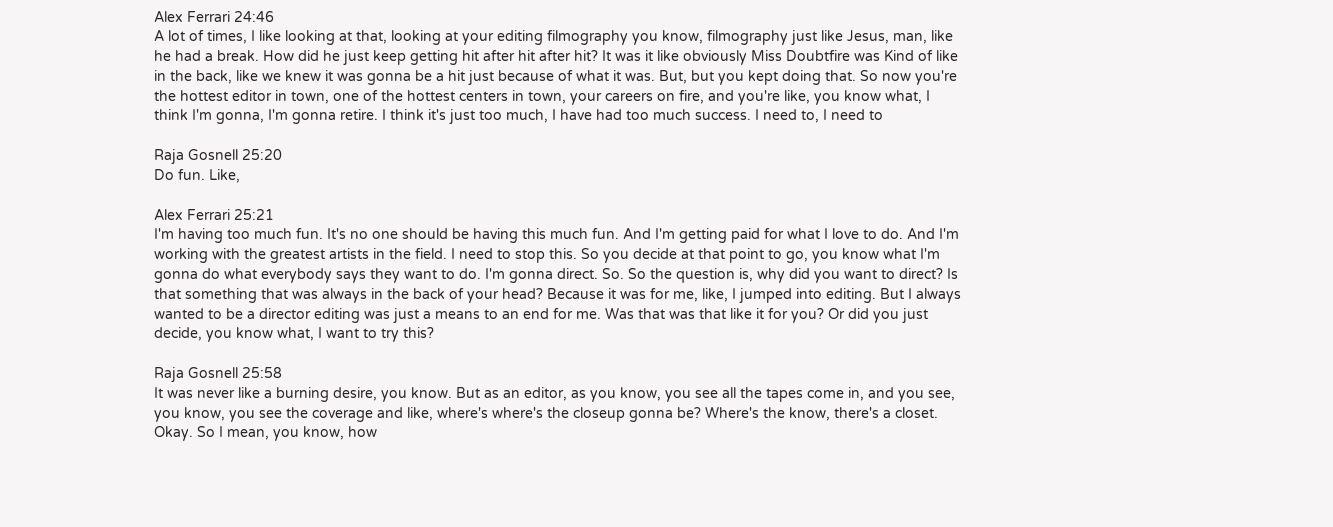Alex Ferrari 24:46
A lot of times, I like looking at that, looking at your editing filmography you know, filmography just like Jesus, man, like he had a break. How did he just keep getting hit after hit after hit? It was it like obviously Miss Doubtfire was Kind of like in the back, like we knew it was gonna be a hit just because of what it was. But, but you kept doing that. So now you're the hottest editor in town, one of the hottest centers in town, your careers on fire, and you're like, you know what, I think I'm gonna, I'm gonna retire. I think it's just too much, I have had too much success. I need to, I need to

Raja Gosnell 25:20
Do fun. Like,

Alex Ferrari 25:21
I'm having too much fun. It's no one should be having this much fun. And I'm getting paid for what I love to do. And I'm working with the greatest artists in the field. I need to stop this. So you decide at that point to go, you know what I'm gonna do what everybody says they want to do. I'm gonna direct. So. So the question is, why did you want to direct? Is that something that was always in the back of your head? Because it was for me, like, I jumped into editing. But I always wanted to be a director editing was just a means to an end for me. Was that was that like it for you? Or did you just decide, you know what, I want to try this?

Raja Gosnell 25:58
It was never like a burning desire, you know. But as an editor, as you know, you see all the tapes come in, and you see, you know, you see the coverage and like, where's where's the closeup gonna be? Where's the know, there's a closet. Okay. So I mean, you know, how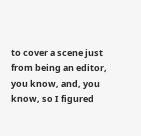to cover a scene just from being an editor, you know, and, you know, so I figured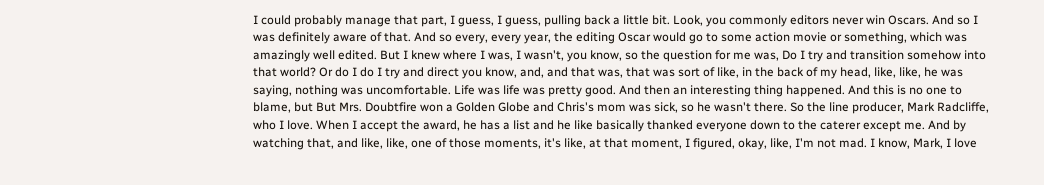I could probably manage that part, I guess, I guess, pulling back a little bit. Look, you commonly editors never win Oscars. And so I was definitely aware of that. And so every, every year, the editing Oscar would go to some action movie or something, which was amazingly well edited. But I knew where I was, I wasn't, you know, so the question for me was, Do I try and transition somehow into that world? Or do I do I try and direct you know, and, and that was, that was sort of like, in the back of my head, like, like, he was saying, nothing was uncomfortable. Life was life was pretty good. And then an interesting thing happened. And this is no one to blame, but But Mrs. Doubtfire won a Golden Globe and Chris's mom was sick, so he wasn't there. So the line producer, Mark Radcliffe, who I love. When I accept the award, he has a list and he like basically thanked everyone down to the caterer except me. And by watching that, and like, like, one of those moments, it's like, at that moment, I figured, okay, like, I'm not mad. I know, Mark, I love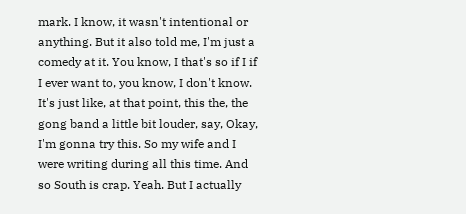mark. I know, it wasn't intentional or anything. But it also told me, I'm just a comedy at it. You know, I that's so if I if I ever want to, you know, I don't know. It's just like, at that point, this the, the gong band a little bit louder, say, Okay, I'm gonna try this. So my wife and I were writing during all this time. And so South is crap. Yeah. But I actually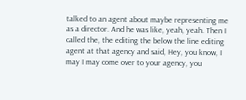talked to an agent about maybe representing me as a director. And he was like, yeah, yeah. Then I called the, the editing the below the line editing agent at that agency and said, Hey, you know, I may I may come over to your agency, you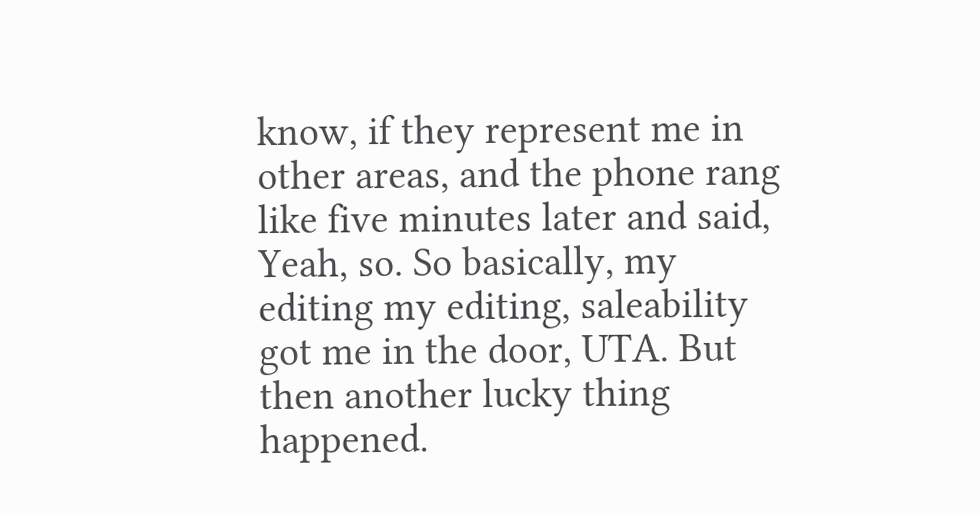know, if they represent me in other areas, and the phone rang like five minutes later and said, Yeah, so. So basically, my editing my editing, saleability got me in the door, UTA. But then another lucky thing happened.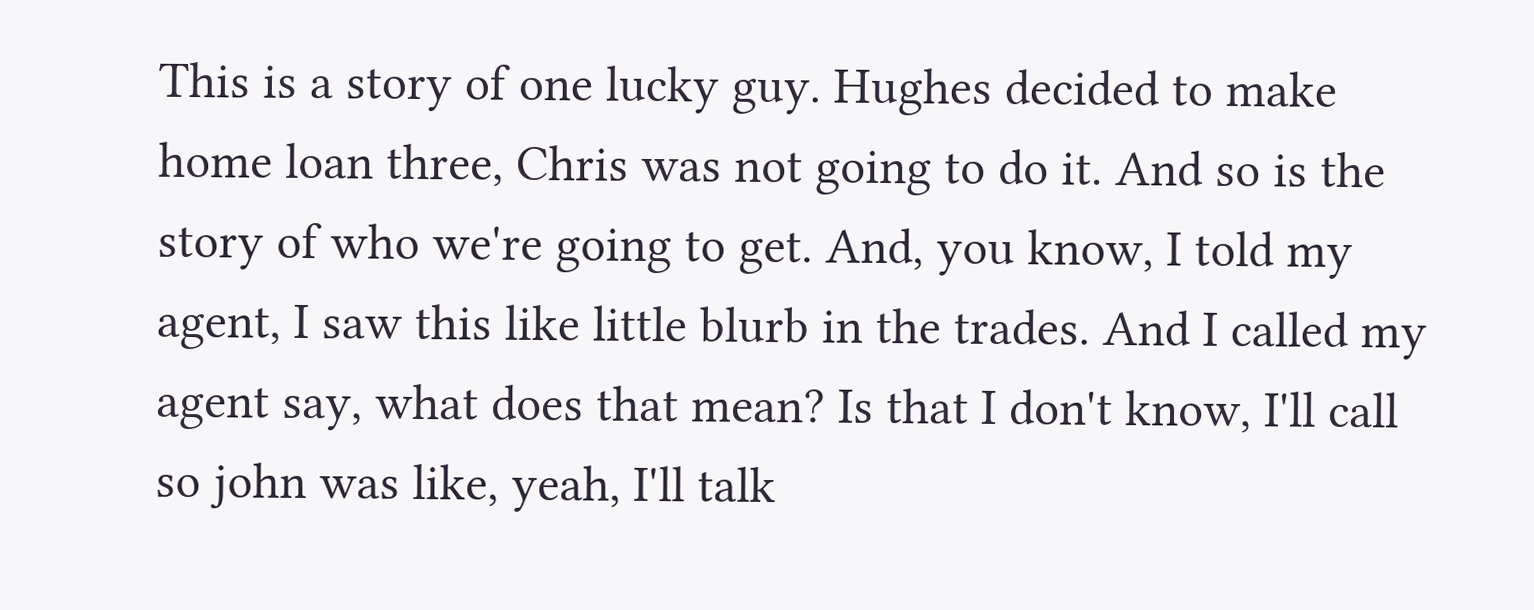This is a story of one lucky guy. Hughes decided to make home loan three, Chris was not going to do it. And so is the story of who we're going to get. And, you know, I told my agent, I saw this like little blurb in the trades. And I called my agent say, what does that mean? Is that I don't know, I'll call so john was like, yeah, I'll talk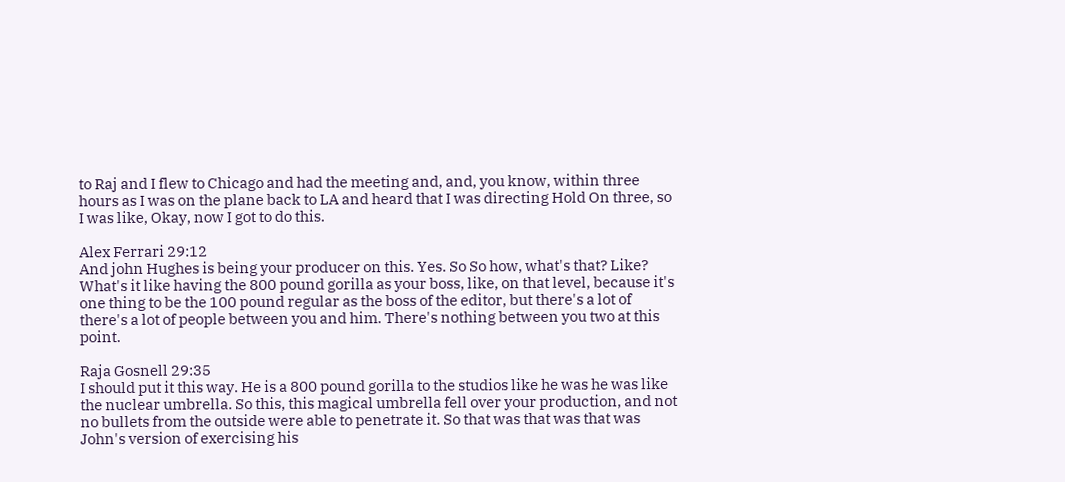to Raj and I flew to Chicago and had the meeting and, and, you know, within three hours as I was on the plane back to LA and heard that I was directing Hold On three, so I was like, Okay, now I got to do this.

Alex Ferrari 29:12
And john Hughes is being your producer on this. Yes. So So how, what's that? Like? What's it like having the 800 pound gorilla as your boss, like, on that level, because it's one thing to be the 100 pound regular as the boss of the editor, but there's a lot of there's a lot of people between you and him. There's nothing between you two at this point.

Raja Gosnell 29:35
I should put it this way. He is a 800 pound gorilla to the studios like he was he was like the nuclear umbrella. So this, this magical umbrella fell over your production, and not no bullets from the outside were able to penetrate it. So that was that was that was John's version of exercising his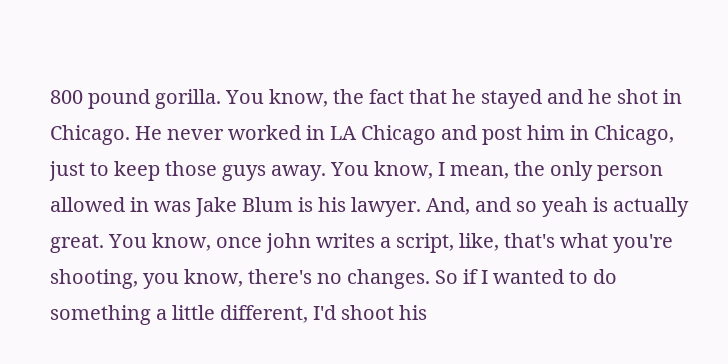800 pound gorilla. You know, the fact that he stayed and he shot in Chicago. He never worked in LA Chicago and post him in Chicago, just to keep those guys away. You know, I mean, the only person allowed in was Jake Blum is his lawyer. And, and so yeah is actually great. You know, once john writes a script, like, that's what you're shooting, you know, there's no changes. So if I wanted to do something a little different, I'd shoot his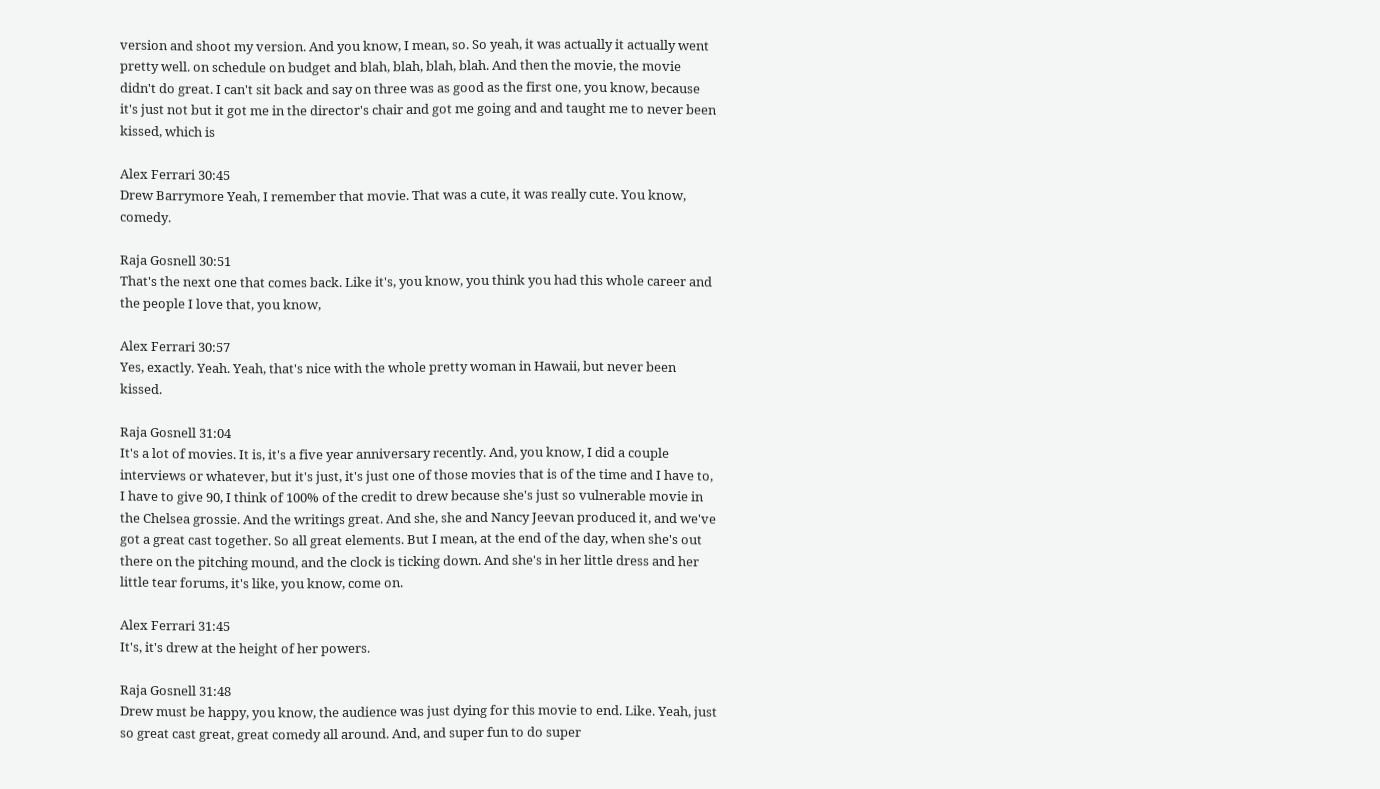version and shoot my version. And you know, I mean, so. So yeah, it was actually it actually went pretty well. on schedule on budget and blah, blah, blah, blah. And then the movie, the movie didn't do great. I can't sit back and say on three was as good as the first one, you know, because it's just not but it got me in the director's chair and got me going and and taught me to never been kissed, which is

Alex Ferrari 30:45
Drew Barrymore Yeah, I remember that movie. That was a cute, it was really cute. You know, comedy.

Raja Gosnell 30:51
That's the next one that comes back. Like it's, you know, you think you had this whole career and the people I love that, you know,

Alex Ferrari 30:57
Yes, exactly. Yeah. Yeah, that's nice with the whole pretty woman in Hawaii, but never been kissed.

Raja Gosnell 31:04
It's a lot of movies. It is, it's a five year anniversary recently. And, you know, I did a couple interviews or whatever, but it's just, it's just one of those movies that is of the time and I have to, I have to give 90, I think of 100% of the credit to drew because she's just so vulnerable movie in the Chelsea grossie. And the writings great. And she, she and Nancy Jeevan produced it, and we've got a great cast together. So all great elements. But I mean, at the end of the day, when she's out there on the pitching mound, and the clock is ticking down. And she's in her little dress and her little tear forums, it's like, you know, come on.

Alex Ferrari 31:45
It's, it's drew at the height of her powers.

Raja Gosnell 31:48
Drew must be happy, you know, the audience was just dying for this movie to end. Like. Yeah, just so great cast great, great comedy all around. And, and super fun to do super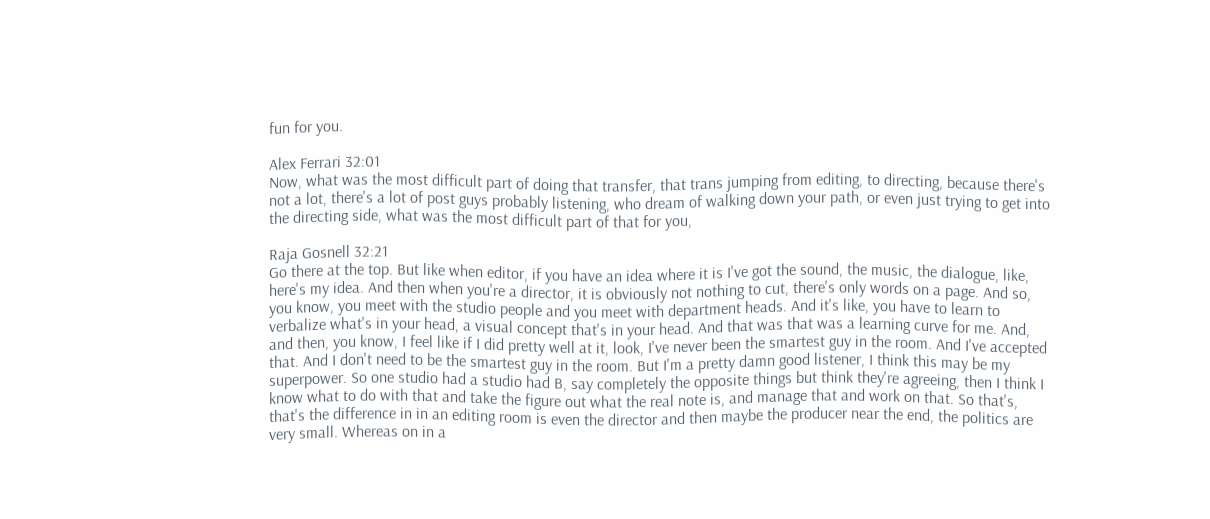fun for you.

Alex Ferrari 32:01
Now, what was the most difficult part of doing that transfer, that trans jumping from editing, to directing, because there's not a lot, there's a lot of post guys probably listening, who dream of walking down your path, or even just trying to get into the directing side, what was the most difficult part of that for you,

Raja Gosnell 32:21
Go there at the top. But like when editor, if you have an idea where it is I've got the sound, the music, the dialogue, like, here's my idea. And then when you're a director, it is obviously not nothing to cut, there's only words on a page. And so, you know, you meet with the studio people and you meet with department heads. And it's like, you have to learn to verbalize what's in your head, a visual concept that's in your head. And that was that was a learning curve for me. And, and then, you know, I feel like if I did pretty well at it, look, I've never been the smartest guy in the room. And I've accepted that. And I don't need to be the smartest guy in the room. But I'm a pretty damn good listener, I think this may be my superpower. So one studio had a studio had B, say completely the opposite things but think they're agreeing, then I think I know what to do with that and take the figure out what the real note is, and manage that and work on that. So that's, that's the difference in in an editing room is even the director and then maybe the producer near the end, the politics are very small. Whereas on in a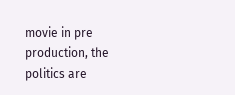movie in pre production, the politics are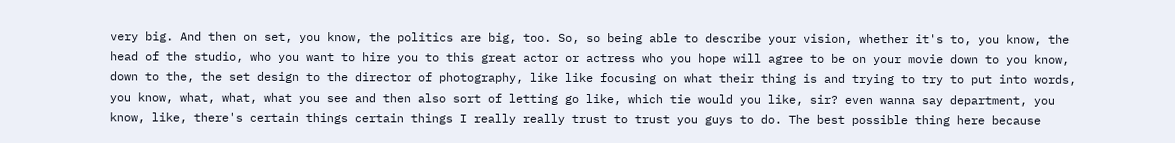very big. And then on set, you know, the politics are big, too. So, so being able to describe your vision, whether it's to, you know, the head of the studio, who you want to hire you to this great actor or actress who you hope will agree to be on your movie down to you know, down to the, the set design to the director of photography, like like focusing on what their thing is and trying to try to put into words, you know, what, what, what you see and then also sort of letting go like, which tie would you like, sir? even wanna say department, you know, like, there's certain things certain things I really really trust to trust you guys to do. The best possible thing here because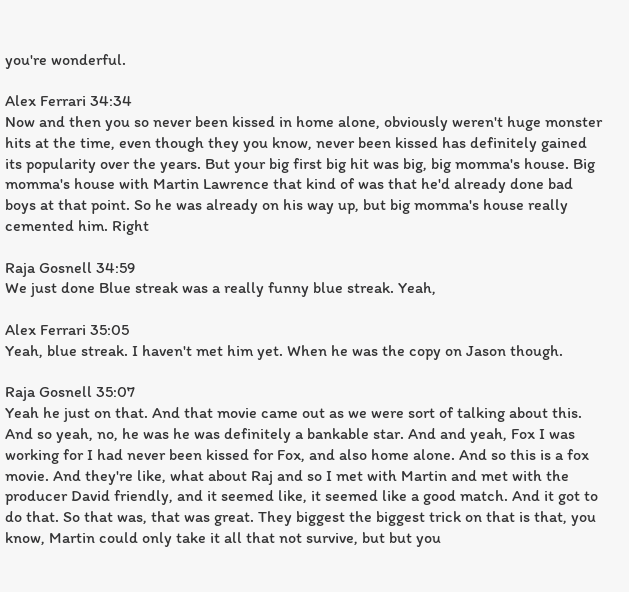you're wonderful.

Alex Ferrari 34:34
Now and then you so never been kissed in home alone, obviously weren't huge monster hits at the time, even though they you know, never been kissed has definitely gained its popularity over the years. But your big first big hit was big, big momma's house. Big momma's house with Martin Lawrence that kind of was that he'd already done bad boys at that point. So he was already on his way up, but big momma's house really cemented him. Right

Raja Gosnell 34:59
We just done Blue streak was a really funny blue streak. Yeah,

Alex Ferrari 35:05
Yeah, blue streak. I haven't met him yet. When he was the copy on Jason though.

Raja Gosnell 35:07
Yeah he just on that. And that movie came out as we were sort of talking about this. And so yeah, no, he was he was definitely a bankable star. And and yeah, Fox I was working for I had never been kissed for Fox, and also home alone. And so this is a fox movie. And they're like, what about Raj and so I met with Martin and met with the producer David friendly, and it seemed like, it seemed like a good match. And it got to do that. So that was, that was great. They biggest the biggest trick on that is that, you know, Martin could only take it all that not survive, but but you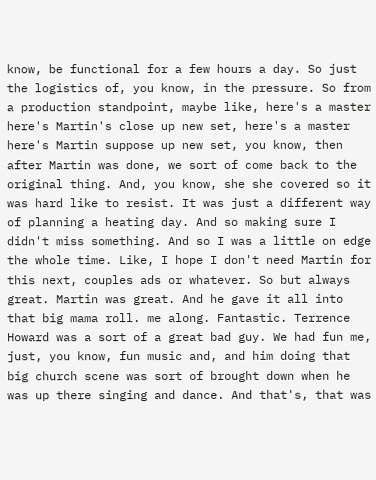know, be functional for a few hours a day. So just the logistics of, you know, in the pressure. So from a production standpoint, maybe like, here's a master here's Martin's close up new set, here's a master here's Martin suppose up new set, you know, then after Martin was done, we sort of come back to the original thing. And, you know, she she covered so it was hard like to resist. It was just a different way of planning a heating day. And so making sure I didn't miss something. And so I was a little on edge the whole time. Like, I hope I don't need Martin for this next, couples ads or whatever. So but always great. Martin was great. And he gave it all into that big mama roll. me along. Fantastic. Terrence Howard was a sort of a great bad guy. We had fun me, just, you know, fun music and, and him doing that big church scene was sort of brought down when he was up there singing and dance. And that's, that was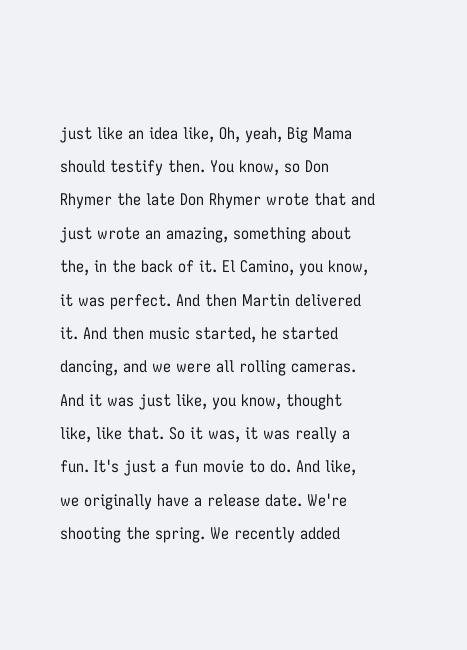just like an idea like, Oh, yeah, Big Mama should testify then. You know, so Don Rhymer the late Don Rhymer wrote that and just wrote an amazing, something about the, in the back of it. El Camino, you know, it was perfect. And then Martin delivered it. And then music started, he started dancing, and we were all rolling cameras. And it was just like, you know, thought like, like that. So it was, it was really a fun. It's just a fun movie to do. And like, we originally have a release date. We're shooting the spring. We recently added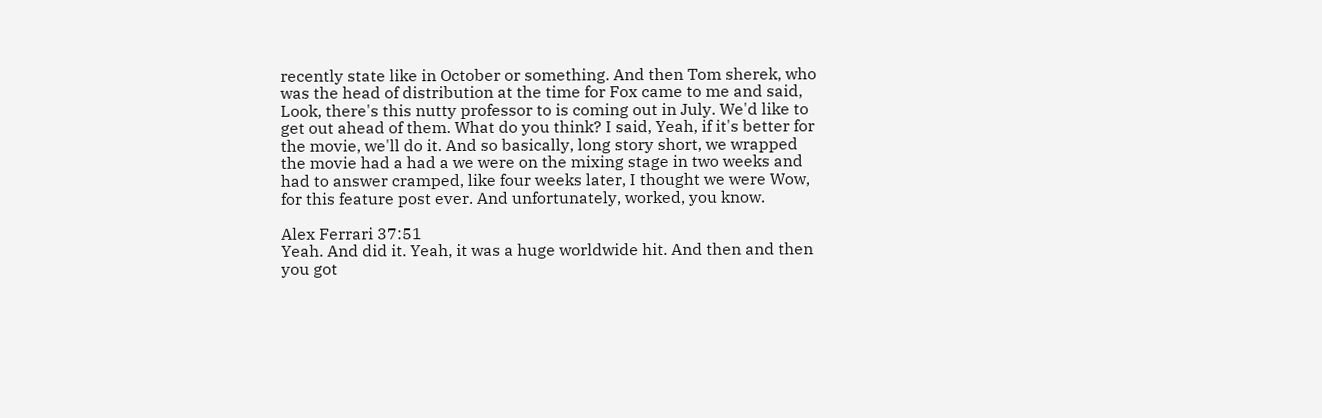recently state like in October or something. And then Tom sherek, who was the head of distribution at the time for Fox came to me and said, Look, there's this nutty professor to is coming out in July. We'd like to get out ahead of them. What do you think? I said, Yeah, if it's better for the movie, we'll do it. And so basically, long story short, we wrapped the movie had a had a we were on the mixing stage in two weeks and had to answer cramped, like four weeks later, I thought we were Wow, for this feature post ever. And unfortunately, worked, you know.

Alex Ferrari 37:51
Yeah. And did it. Yeah, it was a huge worldwide hit. And then and then you got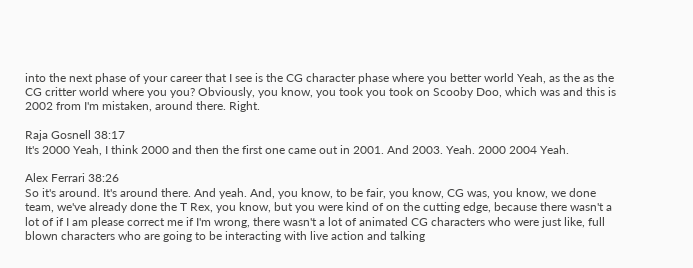into the next phase of your career that I see is the CG character phase where you better world Yeah, as the as the CG critter world where you you? Obviously, you know, you took you took on Scooby Doo, which was and this is 2002 from I'm mistaken, around there. Right.

Raja Gosnell 38:17
It's 2000 Yeah, I think 2000 and then the first one came out in 2001. And 2003. Yeah. 2000 2004 Yeah.

Alex Ferrari 38:26
So it's around. It's around there. And yeah. And, you know, to be fair, you know, CG was, you know, we done team, we've already done the T Rex, you know, but you were kind of on the cutting edge, because there wasn't a lot of if I am please correct me if I'm wrong, there wasn't a lot of animated CG characters who were just like, full blown characters who are going to be interacting with live action and talking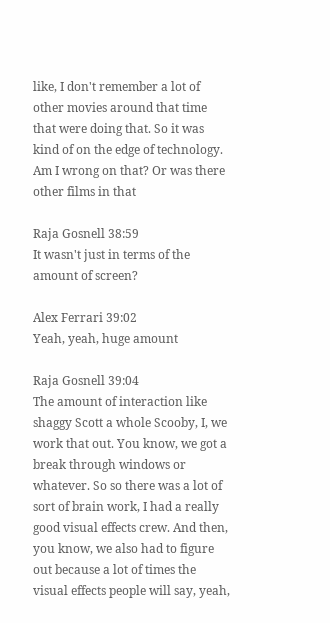like, I don't remember a lot of other movies around that time that were doing that. So it was kind of on the edge of technology. Am I wrong on that? Or was there other films in that

Raja Gosnell 38:59
It wasn't just in terms of the amount of screen?

Alex Ferrari 39:02
Yeah, yeah, huge amount

Raja Gosnell 39:04
The amount of interaction like shaggy Scott a whole Scooby, I, we work that out. You know, we got a break through windows or whatever. So so there was a lot of sort of brain work, I had a really good visual effects crew. And then, you know, we also had to figure out because a lot of times the visual effects people will say, yeah,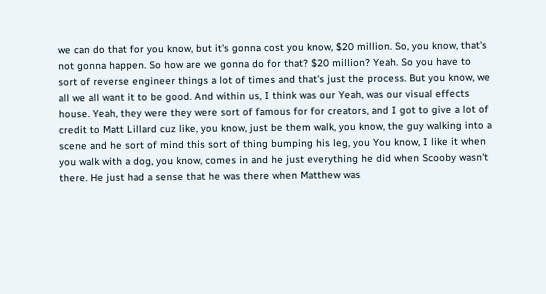we can do that for you know, but it's gonna cost you know, $20 million. So, you know, that's not gonna happen. So how are we gonna do for that? $20 million? Yeah. So you have to sort of reverse engineer things a lot of times and that's just the process. But you know, we all we all want it to be good. And within us, I think was our Yeah, was our visual effects house. Yeah, they were they were sort of famous for for creators, and I got to give a lot of credit to Matt Lillard cuz like, you know, just be them walk, you know, the guy walking into a scene and he sort of mind this sort of thing bumping his leg, you You know, I like it when you walk with a dog, you know, comes in and he just everything he did when Scooby wasn't there. He just had a sense that he was there when Matthew was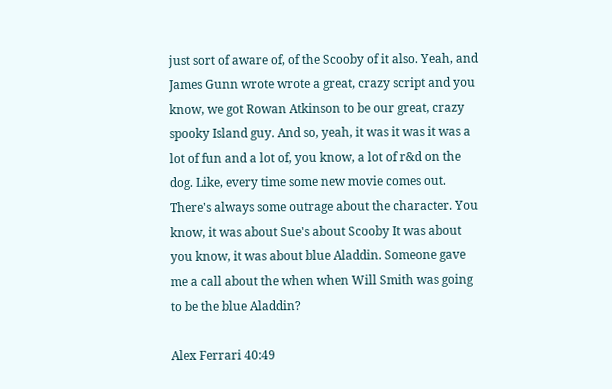just sort of aware of, of the Scooby of it also. Yeah, and James Gunn wrote wrote a great, crazy script and you know, we got Rowan Atkinson to be our great, crazy spooky Island guy. And so, yeah, it was it was it was a lot of fun and a lot of, you know, a lot of r&d on the dog. Like, every time some new movie comes out. There's always some outrage about the character. You know, it was about Sue's about Scooby It was about you know, it was about blue Aladdin. Someone gave me a call about the when when Will Smith was going to be the blue Aladdin?

Alex Ferrari 40:49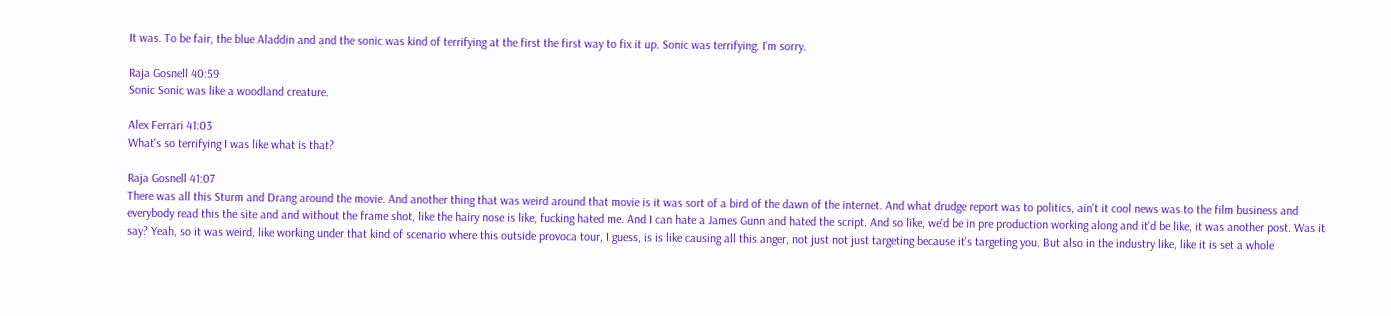It was. To be fair, the blue Aladdin and and the sonic was kind of terrifying at the first the first way to fix it up. Sonic was terrifying. I'm sorry.

Raja Gosnell 40:59
Sonic Sonic was like a woodland creature.

Alex Ferrari 41:03
What's so terrifying I was like what is that?

Raja Gosnell 41:07
There was all this Sturm and Drang around the movie. And another thing that was weird around that movie is it was sort of a bird of the dawn of the internet. And what drudge report was to politics, ain't it cool news was to the film business and everybody read this the site and and without the frame shot, like the hairy nose is like, fucking hated me. And I can hate a James Gunn and hated the script. And so like, we'd be in pre production working along and it'd be like, it was another post. Was it say? Yeah, so it was weird, like working under that kind of scenario where this outside provoca tour, I guess, is is like causing all this anger, not just not just targeting because it's targeting you. But also in the industry like, like it is set a whole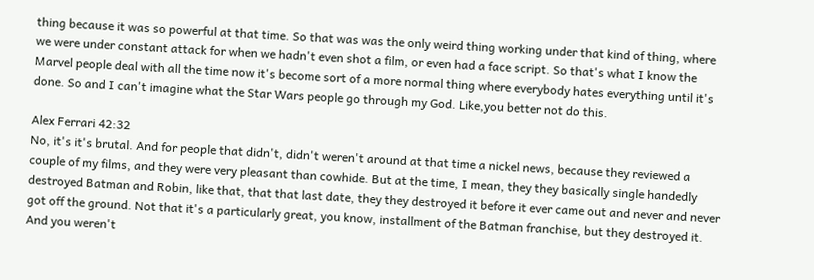thing because it was so powerful at that time. So that was was the only weird thing working under that kind of thing, where we were under constant attack for when we hadn't even shot a film, or even had a face script. So that's what I know the Marvel people deal with all the time now it's become sort of a more normal thing where everybody hates everything until it's done. So and I can't imagine what the Star Wars people go through my God. Like,you better not do this.

Alex Ferrari 42:32
No, it's it's brutal. And for people that didn't, didn't weren't around at that time a nickel news, because they reviewed a couple of my films, and they were very pleasant than cowhide. But at the time, I mean, they they basically single handedly destroyed Batman and Robin, like that, that that last date, they they destroyed it before it ever came out and never and never got off the ground. Not that it's a particularly great, you know, installment of the Batman franchise, but they destroyed it. And you weren't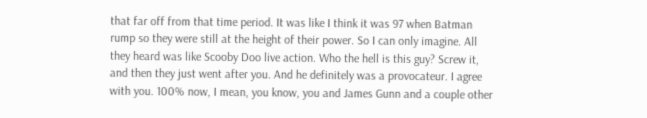that far off from that time period. It was like I think it was 97 when Batman rump so they were still at the height of their power. So I can only imagine. All they heard was like Scooby Doo live action. Who the hell is this guy? Screw it, and then they just went after you. And he definitely was a provocateur. I agree with you. 100% now, I mean, you know, you and James Gunn and a couple other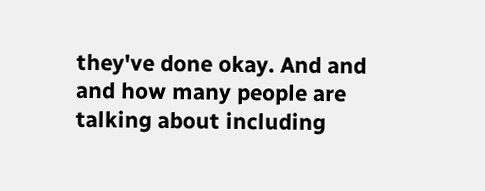they've done okay. And and and how many people are talking about including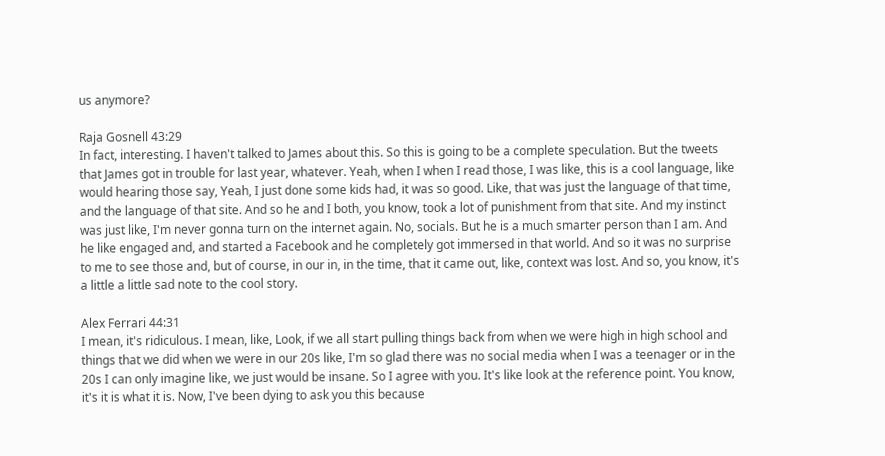us anymore?

Raja Gosnell 43:29
In fact, interesting. I haven't talked to James about this. So this is going to be a complete speculation. But the tweets that James got in trouble for last year, whatever. Yeah, when I when I read those, I was like, this is a cool language, like would hearing those say, Yeah, I just done some kids had, it was so good. Like, that was just the language of that time, and the language of that site. And so he and I both, you know, took a lot of punishment from that site. And my instinct was just like, I'm never gonna turn on the internet again. No, socials. But he is a much smarter person than I am. And he like engaged and, and started a Facebook and he completely got immersed in that world. And so it was no surprise to me to see those and, but of course, in our in, in the time, that it came out, like, context was lost. And so, you know, it's a little a little sad note to the cool story.

Alex Ferrari 44:31
I mean, it's ridiculous. I mean, like, Look, if we all start pulling things back from when we were high in high school and things that we did when we were in our 20s like, I'm so glad there was no social media when I was a teenager or in the 20s I can only imagine like, we just would be insane. So I agree with you. It's like look at the reference point. You know, it's it is what it is. Now, I've been dying to ask you this because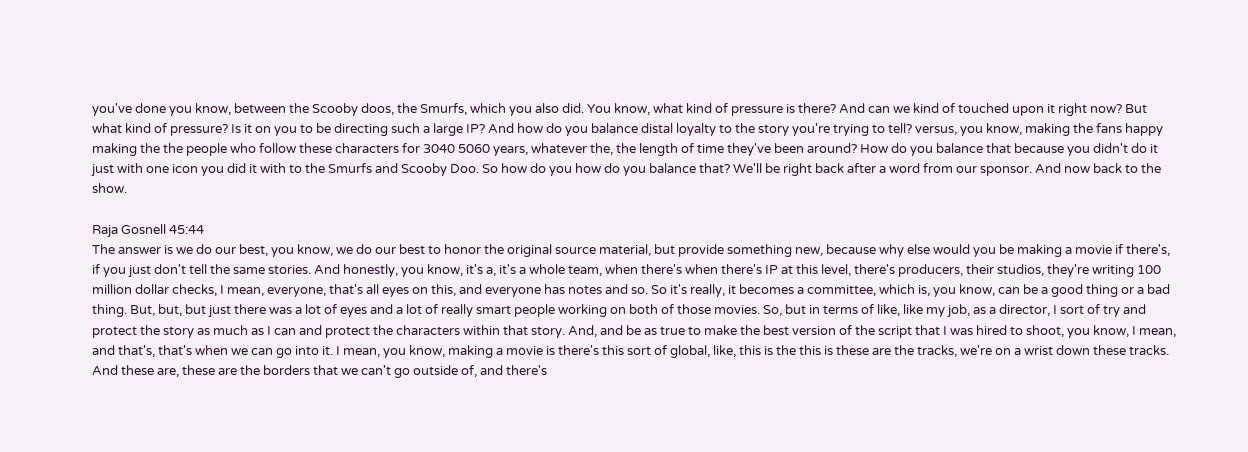you've done you know, between the Scooby doos, the Smurfs, which you also did. You know, what kind of pressure is there? And can we kind of touched upon it right now? But what kind of pressure? Is it on you to be directing such a large IP? And how do you balance distal loyalty to the story you're trying to tell? versus, you know, making the fans happy making the the people who follow these characters for 3040 5060 years, whatever the, the length of time they've been around? How do you balance that because you didn't do it just with one icon you did it with to the Smurfs and Scooby Doo. So how do you how do you balance that? We'll be right back after a word from our sponsor. And now back to the show.

Raja Gosnell 45:44
The answer is we do our best, you know, we do our best to honor the original source material, but provide something new, because why else would you be making a movie if there's, if you just don't tell the same stories. And honestly, you know, it's a, it's a whole team, when there's when there's IP at this level, there's producers, their studios, they're writing 100 million dollar checks, I mean, everyone, that's all eyes on this, and everyone has notes and so. So it's really, it becomes a committee, which is, you know, can be a good thing or a bad thing. But, but, but just there was a lot of eyes and a lot of really smart people working on both of those movies. So, but in terms of like, like my job, as a director, I sort of try and protect the story as much as I can and protect the characters within that story. And, and be as true to make the best version of the script that I was hired to shoot, you know, I mean, and that's, that's when we can go into it. I mean, you know, making a movie is there's this sort of global, like, this is the this is these are the tracks, we're on a wrist down these tracks. And these are, these are the borders that we can't go outside of, and there's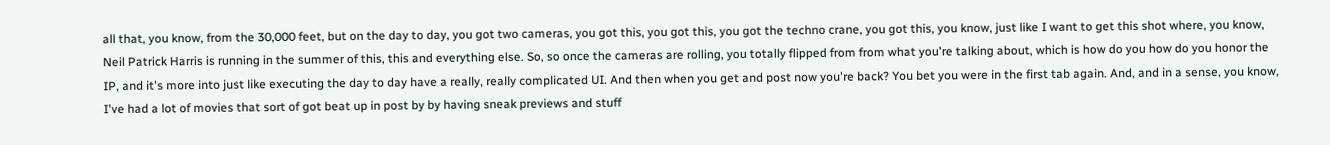all that, you know, from the 30,000 feet, but on the day to day, you got two cameras, you got this, you got this, you got the techno crane, you got this, you know, just like I want to get this shot where, you know, Neil Patrick Harris is running in the summer of this, this and everything else. So, so once the cameras are rolling, you totally flipped from from what you're talking about, which is how do you how do you honor the IP, and it's more into just like executing the day to day have a really, really complicated UI. And then when you get and post now you're back? You bet you were in the first tab again. And, and in a sense, you know, I've had a lot of movies that sort of got beat up in post by by having sneak previews and stuff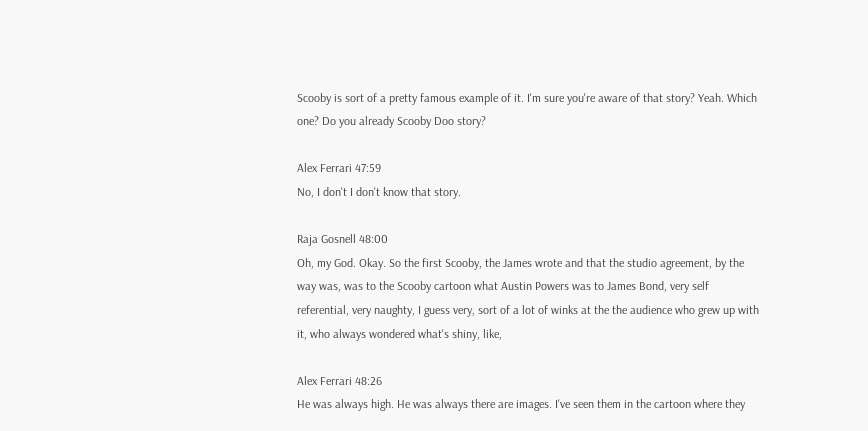Scooby is sort of a pretty famous example of it. I'm sure you're aware of that story? Yeah. Which one? Do you already Scooby Doo story?

Alex Ferrari 47:59
No, I don't I don't know that story.

Raja Gosnell 48:00
Oh, my God. Okay. So the first Scooby, the James wrote and that the studio agreement, by the way was, was to the Scooby cartoon what Austin Powers was to James Bond, very self referential, very naughty, I guess very, sort of a lot of winks at the the audience who grew up with it, who always wondered what's shiny, like,

Alex Ferrari 48:26
He was always high. He was always there are images. I've seen them in the cartoon where they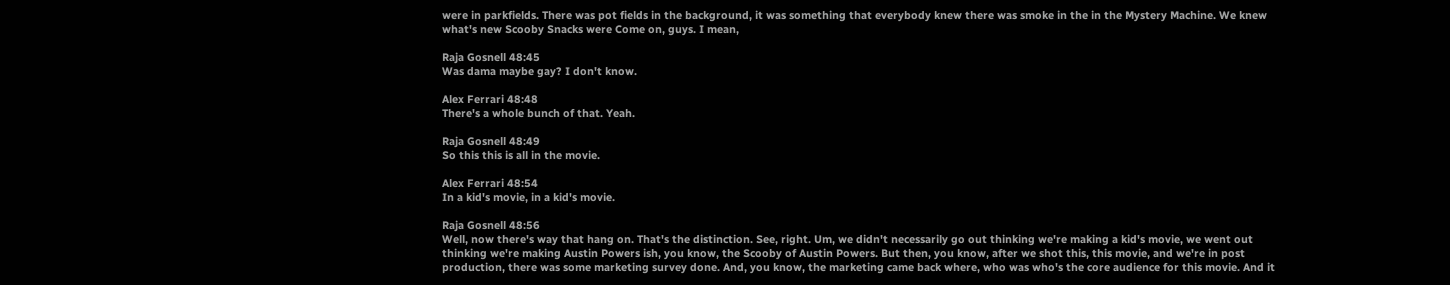were in parkfields. There was pot fields in the background, it was something that everybody knew there was smoke in the in the Mystery Machine. We knew what's new Scooby Snacks were Come on, guys. I mean,

Raja Gosnell 48:45
Was dama maybe gay? I don't know.

Alex Ferrari 48:48
There's a whole bunch of that. Yeah.

Raja Gosnell 48:49
So this this is all in the movie.

Alex Ferrari 48:54
In a kid's movie, in a kid's movie.

Raja Gosnell 48:56
Well, now there's way that hang on. That's the distinction. See, right. Um, we didn't necessarily go out thinking we're making a kid's movie, we went out thinking we're making Austin Powers ish, you know, the Scooby of Austin Powers. But then, you know, after we shot this, this movie, and we're in post production, there was some marketing survey done. And, you know, the marketing came back where, who was who's the core audience for this movie. And it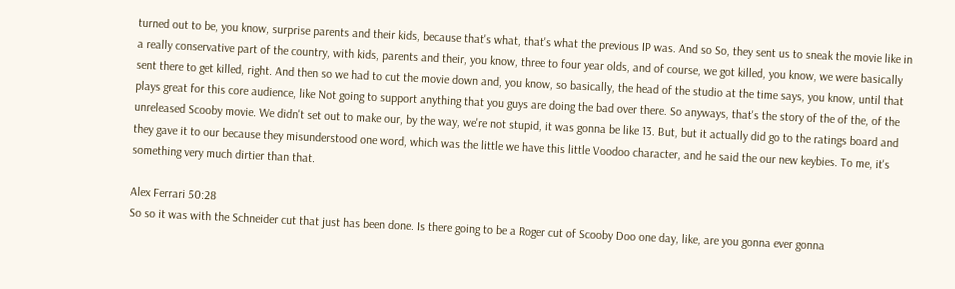turned out to be, you know, surprise parents and their kids, because that's what, that's what the previous IP was. And so So, they sent us to sneak the movie like in a really conservative part of the country, with kids, parents and their, you know, three to four year olds, and of course, we got killed, you know, we were basically sent there to get killed, right. And then so we had to cut the movie down and, you know, so basically, the head of the studio at the time says, you know, until that plays great for this core audience, like Not going to support anything that you guys are doing the bad over there. So anyways, that's the story of the of the, of the unreleased Scooby movie. We didn't set out to make our, by the way, we're not stupid, it was gonna be like 13. But, but it actually did go to the ratings board and they gave it to our because they misunderstood one word, which was the little we have this little Voodoo character, and he said the our new keybies. To me, it's something very much dirtier than that.

Alex Ferrari 50:28
So so it was with the Schneider cut that just has been done. Is there going to be a Roger cut of Scooby Doo one day, like, are you gonna ever gonna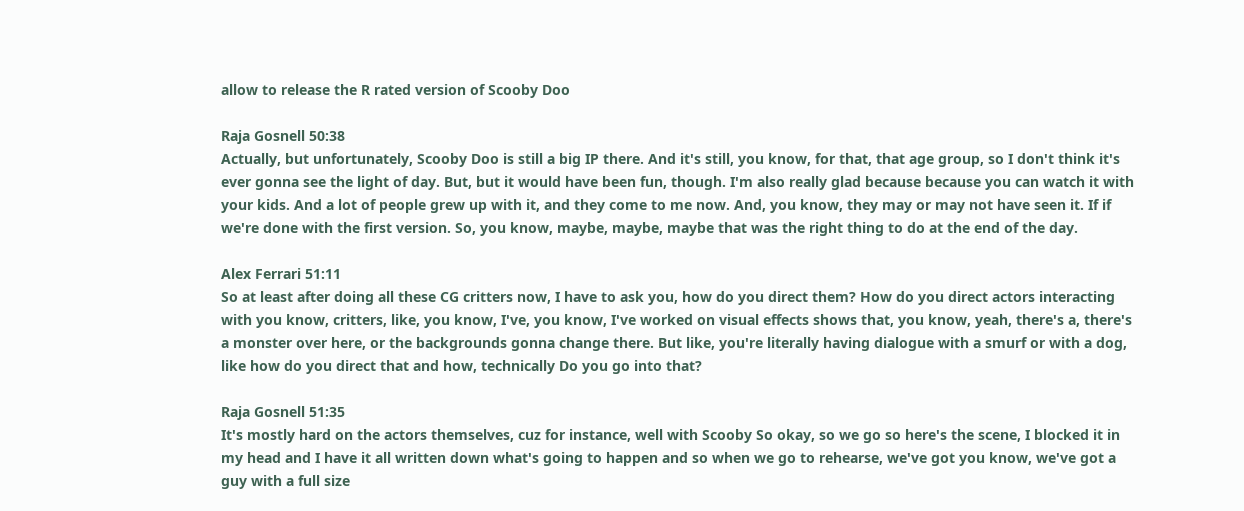allow to release the R rated version of Scooby Doo

Raja Gosnell 50:38
Actually, but unfortunately, Scooby Doo is still a big IP there. And it's still, you know, for that, that age group, so I don't think it's ever gonna see the light of day. But, but it would have been fun, though. I'm also really glad because because you can watch it with your kids. And a lot of people grew up with it, and they come to me now. And, you know, they may or may not have seen it. If if we're done with the first version. So, you know, maybe, maybe, maybe that was the right thing to do at the end of the day.

Alex Ferrari 51:11
So at least after doing all these CG critters now, I have to ask you, how do you direct them? How do you direct actors interacting with you know, critters, like, you know, I've, you know, I've worked on visual effects shows that, you know, yeah, there's a, there's a monster over here, or the backgrounds gonna change there. But like, you're literally having dialogue with a smurf or with a dog, like how do you direct that and how, technically Do you go into that?

Raja Gosnell 51:35
It's mostly hard on the actors themselves, cuz for instance, well with Scooby So okay, so we go so here's the scene, I blocked it in my head and I have it all written down what's going to happen and so when we go to rehearse, we've got you know, we've got a guy with a full size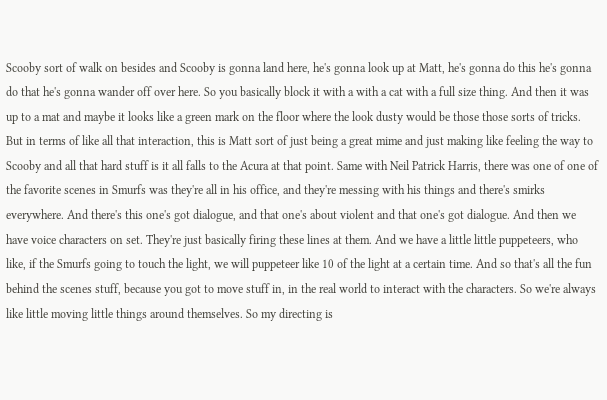Scooby sort of walk on besides and Scooby is gonna land here, he's gonna look up at Matt, he's gonna do this he's gonna do that he's gonna wander off over here. So you basically block it with a with a cat with a full size thing. And then it was up to a mat and maybe it looks like a green mark on the floor where the look dusty would be those those sorts of tricks. But in terms of like all that interaction, this is Matt sort of just being a great mime and just making like feeling the way to Scooby and all that hard stuff is it all falls to the Acura at that point. Same with Neil Patrick Harris, there was one of one of the favorite scenes in Smurfs was they're all in his office, and they're messing with his things and there's smirks everywhere. And there's this one's got dialogue, and that one's about violent and that one's got dialogue. And then we have voice characters on set. They're just basically firing these lines at them. And we have a little little puppeteers, who like, if the Smurfs going to touch the light, we will puppeteer like 10 of the light at a certain time. And so that's all the fun behind the scenes stuff, because you got to move stuff in, in the real world to interact with the characters. So we're always like little moving little things around themselves. So my directing is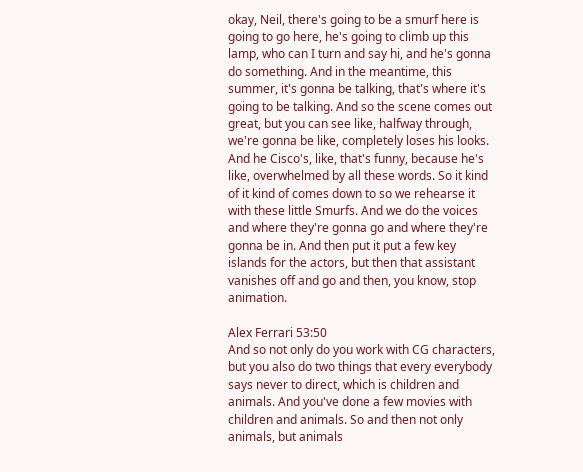okay, Neil, there's going to be a smurf here is going to go here, he's going to climb up this lamp, who can I turn and say hi, and he's gonna do something. And in the meantime, this summer, it's gonna be talking, that's where it's going to be talking. And so the scene comes out great, but you can see like, halfway through, we're gonna be like, completely loses his looks. And he Cisco's, like, that's funny, because he's like, overwhelmed by all these words. So it kind of it kind of comes down to so we rehearse it with these little Smurfs. And we do the voices and where they're gonna go and where they're gonna be in. And then put it put a few key islands for the actors, but then that assistant vanishes off and go and then, you know, stop animation.

Alex Ferrari 53:50
And so not only do you work with CG characters, but you also do two things that every everybody says never to direct, which is children and animals. And you've done a few movies with children and animals. So and then not only animals, but animals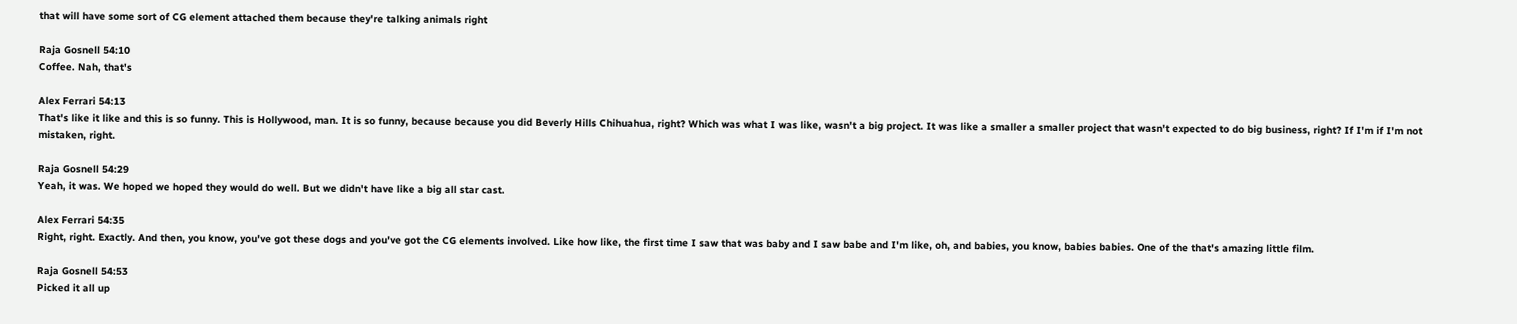that will have some sort of CG element attached them because they're talking animals right

Raja Gosnell 54:10
Coffee. Nah, that's

Alex Ferrari 54:13
That's like it like and this is so funny. This is Hollywood, man. It is so funny, because because you did Beverly Hills Chihuahua, right? Which was what I was like, wasn't a big project. It was like a smaller a smaller project that wasn't expected to do big business, right? If I'm if I'm not mistaken, right.

Raja Gosnell 54:29
Yeah, it was. We hoped we hoped they would do well. But we didn't have like a big all star cast.

Alex Ferrari 54:35
Right, right. Exactly. And then, you know, you've got these dogs and you've got the CG elements involved. Like how like, the first time I saw that was baby and I saw babe and I'm like, oh, and babies, you know, babies babies. One of the that's amazing little film.

Raja Gosnell 54:53
Picked it all up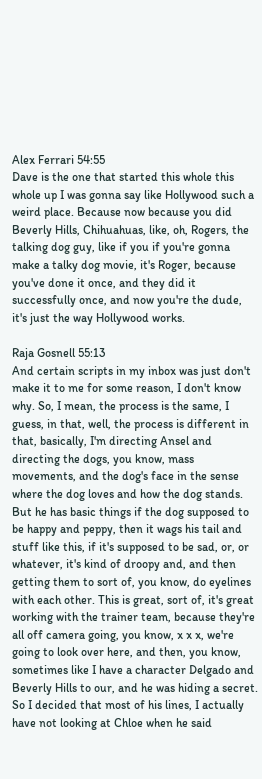Alex Ferrari 54:55
Dave is the one that started this whole this whole up I was gonna say like Hollywood such a weird place. Because now because you did Beverly Hills, Chihuahuas, like, oh, Rogers, the talking dog guy, like if you if you're gonna make a talky dog movie, it's Roger, because you've done it once, and they did it successfully once, and now you're the dude, it's just the way Hollywood works.

Raja Gosnell 55:13
And certain scripts in my inbox was just don't make it to me for some reason, I don't know why. So, I mean, the process is the same, I guess, in that, well, the process is different in that, basically, I'm directing Ansel and directing the dogs, you know, mass movements, and the dog's face in the sense where the dog loves and how the dog stands. But he has basic things if the dog supposed to be happy and peppy, then it wags his tail and stuff like this, if it's supposed to be sad, or, or whatever, it's kind of droopy and, and then getting them to sort of, you know, do eyelines with each other. This is great, sort of, it's great working with the trainer team, because they're all off camera going, you know, x x x, we're going to look over here, and then, you know, sometimes like I have a character Delgado and Beverly Hills to our, and he was hiding a secret. So I decided that most of his lines, I actually have not looking at Chloe when he said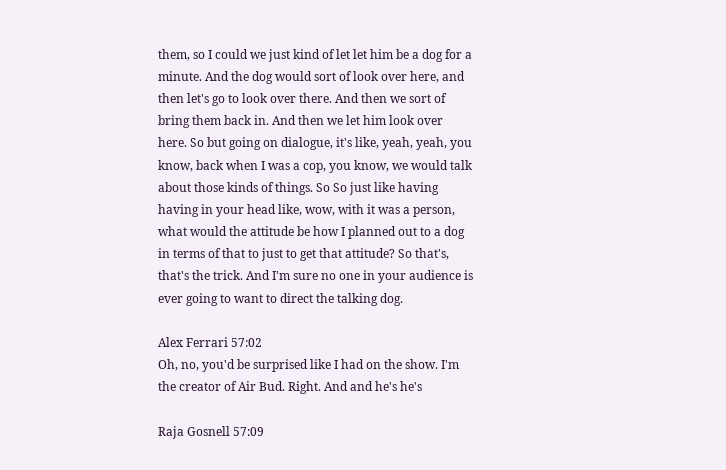them, so I could we just kind of let let him be a dog for a minute. And the dog would sort of look over here, and then let's go to look over there. And then we sort of bring them back in. And then we let him look over here. So but going on dialogue, it's like, yeah, yeah, you know, back when I was a cop, you know, we would talk about those kinds of things. So So just like having having in your head like, wow, with it was a person, what would the attitude be how I planned out to a dog in terms of that to just to get that attitude? So that's, that's the trick. And I'm sure no one in your audience is ever going to want to direct the talking dog.

Alex Ferrari 57:02
Oh, no, you'd be surprised like I had on the show. I'm the creator of Air Bud. Right. And and he's he's

Raja Gosnell 57:09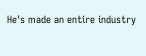He's made an entire industry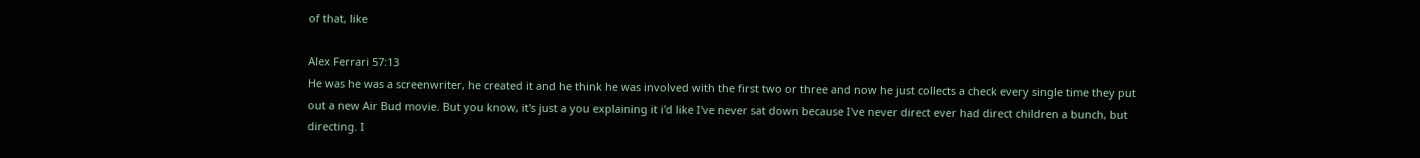of that, like

Alex Ferrari 57:13
He was he was a screenwriter, he created it and he think he was involved with the first two or three and now he just collects a check every single time they put out a new Air Bud movie. But you know, it's just a you explaining it i'd like I've never sat down because I've never direct ever had direct children a bunch, but directing. I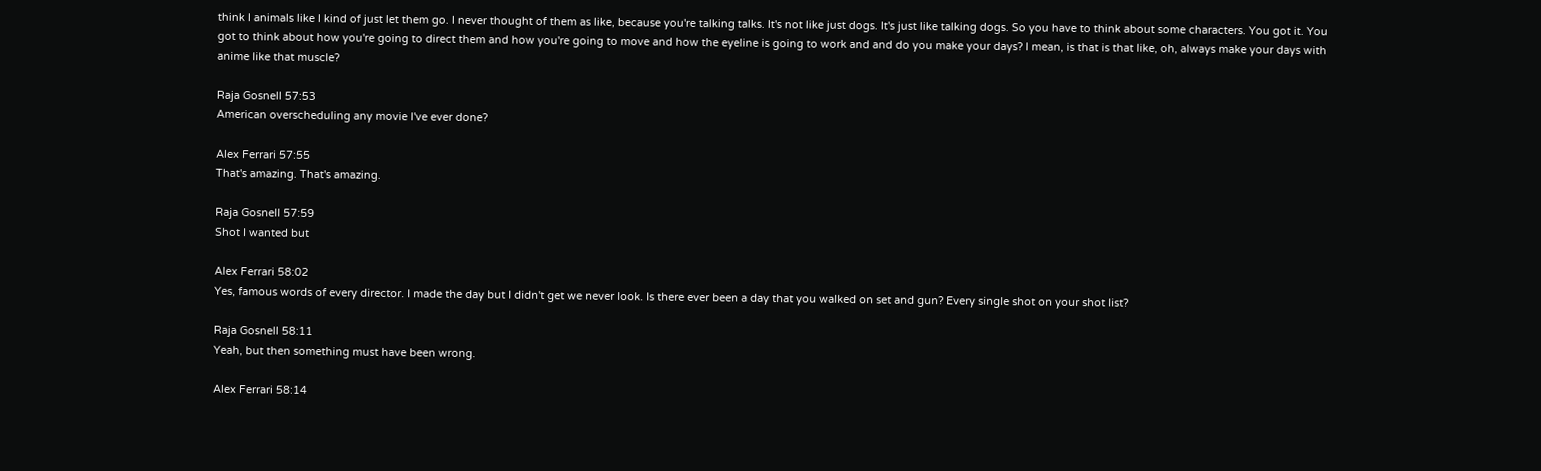think I animals like I kind of just let them go. I never thought of them as like, because you're talking talks. It's not like just dogs. It's just like talking dogs. So you have to think about some characters. You got it. You got to think about how you're going to direct them and how you're going to move and how the eyeline is going to work and and do you make your days? I mean, is that is that like, oh, always make your days with anime like that muscle?

Raja Gosnell 57:53
American overscheduling any movie I've ever done?

Alex Ferrari 57:55
That's amazing. That's amazing.

Raja Gosnell 57:59
Shot I wanted but

Alex Ferrari 58:02
Yes, famous words of every director. I made the day but I didn't get we never look. Is there ever been a day that you walked on set and gun? Every single shot on your shot list?

Raja Gosnell 58:11
Yeah, but then something must have been wrong.

Alex Ferrari 58:14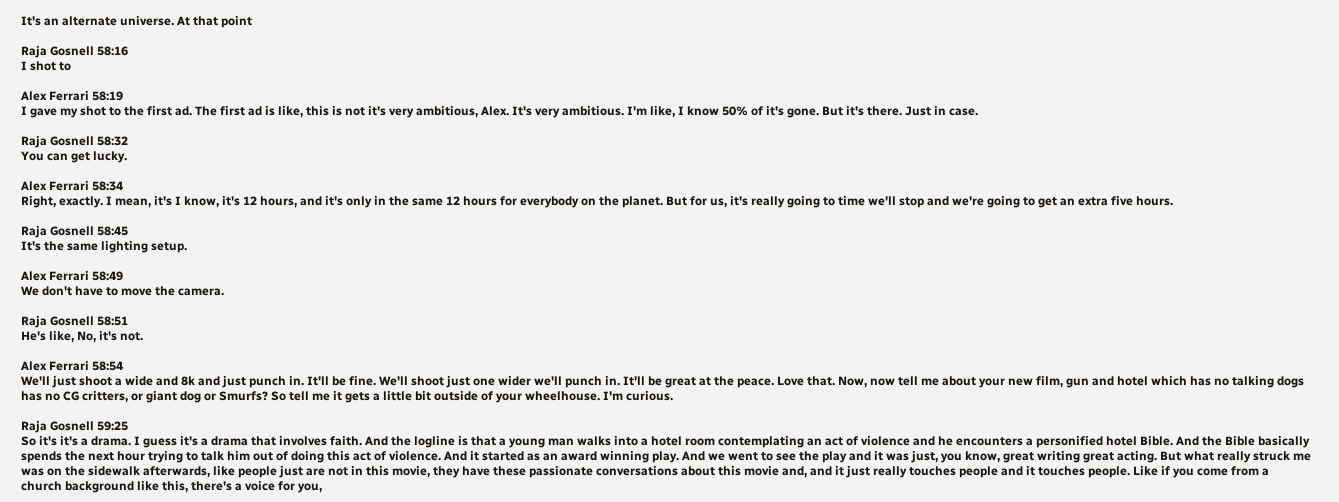It's an alternate universe. At that point

Raja Gosnell 58:16
I shot to

Alex Ferrari 58:19
I gave my shot to the first ad. The first ad is like, this is not it's very ambitious, Alex. It's very ambitious. I'm like, I know 50% of it's gone. But it's there. Just in case.

Raja Gosnell 58:32
You can get lucky.

Alex Ferrari 58:34
Right, exactly. I mean, it's I know, it's 12 hours, and it's only in the same 12 hours for everybody on the planet. But for us, it's really going to time we'll stop and we're going to get an extra five hours.

Raja Gosnell 58:45
It's the same lighting setup.

Alex Ferrari 58:49
We don't have to move the camera.

Raja Gosnell 58:51
He's like, No, it's not.

Alex Ferrari 58:54
We'll just shoot a wide and 8k and just punch in. It'll be fine. We'll shoot just one wider we'll punch in. It'll be great at the peace. Love that. Now, now tell me about your new film, gun and hotel which has no talking dogs has no CG critters, or giant dog or Smurfs? So tell me it gets a little bit outside of your wheelhouse. I'm curious.

Raja Gosnell 59:25
So it's it's a drama. I guess it's a drama that involves faith. And the logline is that a young man walks into a hotel room contemplating an act of violence and he encounters a personified hotel Bible. And the Bible basically spends the next hour trying to talk him out of doing this act of violence. And it started as an award winning play. And we went to see the play and it was just, you know, great writing great acting. But what really struck me was on the sidewalk afterwards, like people just are not in this movie, they have these passionate conversations about this movie and, and it just really touches people and it touches people. Like if you come from a church background like this, there's a voice for you,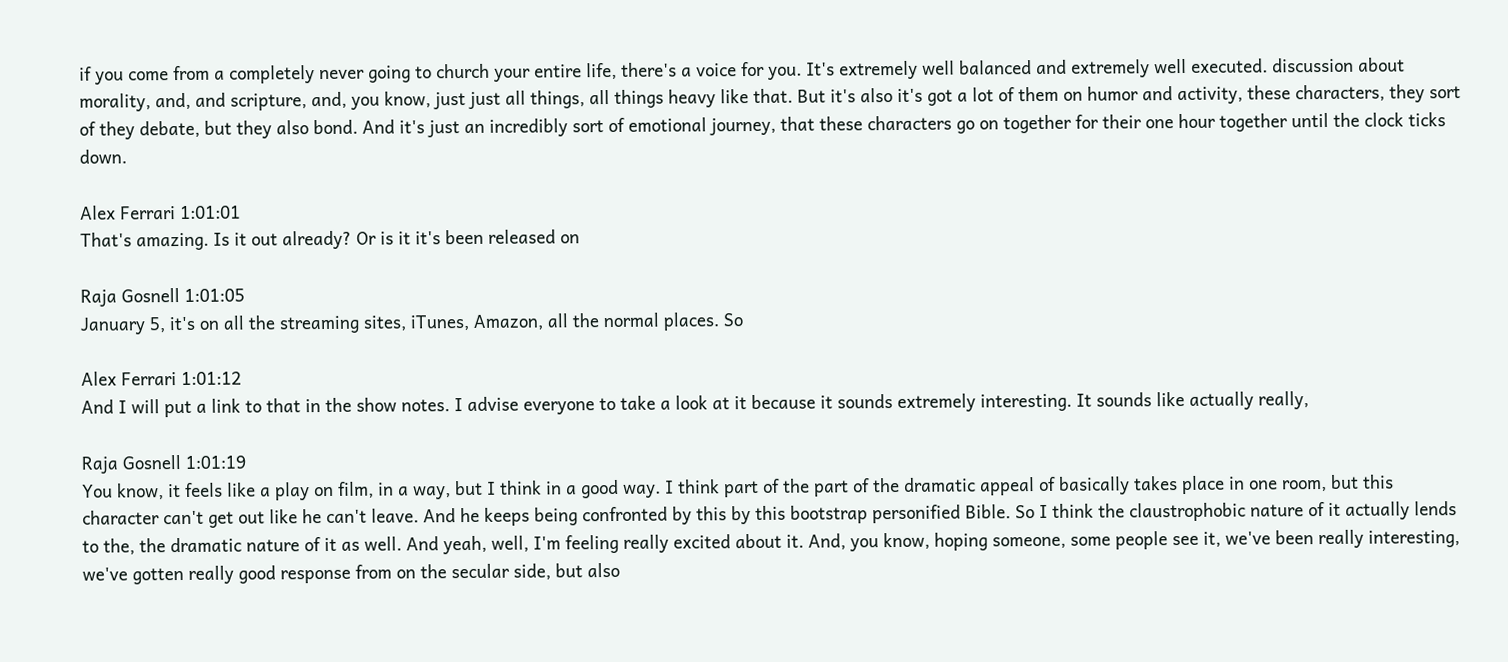if you come from a completely never going to church your entire life, there's a voice for you. It's extremely well balanced and extremely well executed. discussion about morality, and, and scripture, and, you know, just just all things, all things heavy like that. But it's also it's got a lot of them on humor and activity, these characters, they sort of they debate, but they also bond. And it's just an incredibly sort of emotional journey, that these characters go on together for their one hour together until the clock ticks down.

Alex Ferrari 1:01:01
That's amazing. Is it out already? Or is it it's been released on

Raja Gosnell 1:01:05
January 5, it's on all the streaming sites, iTunes, Amazon, all the normal places. So

Alex Ferrari 1:01:12
And I will put a link to that in the show notes. I advise everyone to take a look at it because it sounds extremely interesting. It sounds like actually really,

Raja Gosnell 1:01:19
You know, it feels like a play on film, in a way, but I think in a good way. I think part of the part of the dramatic appeal of basically takes place in one room, but this character can't get out like he can't leave. And he keeps being confronted by this by this bootstrap personified Bible. So I think the claustrophobic nature of it actually lends to the, the dramatic nature of it as well. And yeah, well, I'm feeling really excited about it. And, you know, hoping someone, some people see it, we've been really interesting, we've gotten really good response from on the secular side, but also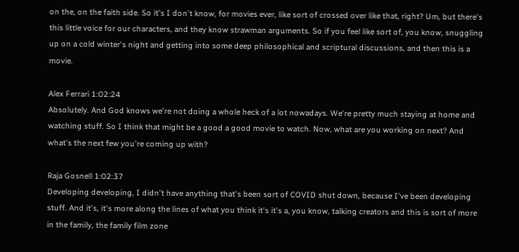on the, on the faith side. So it's I don't know, for movies ever, like sort of crossed over like that, right? Um, but there's this little voice for our characters, and they know strawman arguments. So if you feel like sort of, you know, snuggling up on a cold winter's night and getting into some deep philosophical and scriptural discussions, and then this is a movie.

Alex Ferrari 1:02:24
Absolutely. And God knows we're not doing a whole heck of a lot nowadays. We're pretty much staying at home and watching stuff. So I think that might be a good a good movie to watch. Now, what are you working on next? And what's the next few you're coming up with?

Raja Gosnell 1:02:37
Developing developing, I didn't have anything that's been sort of COVID shut down, because I've been developing stuff. And it's, it's more along the lines of what you think it's it's a, you know, talking creators and this is sort of more in the family, the family film zone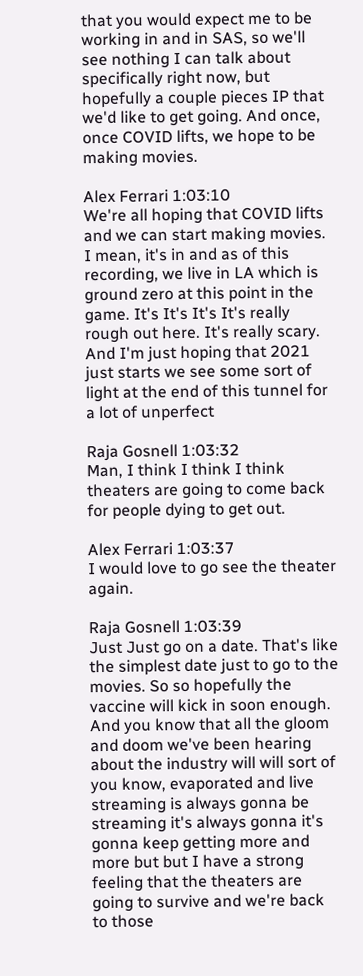that you would expect me to be working in and in SAS, so we'll see nothing I can talk about specifically right now, but hopefully a couple pieces IP that we'd like to get going. And once, once COVID lifts, we hope to be making movies.

Alex Ferrari 1:03:10
We're all hoping that COVID lifts and we can start making movies. I mean, it's in and as of this recording, we live in LA which is ground zero at this point in the game. It's It's It's It's really rough out here. It's really scary. And I'm just hoping that 2021 just starts we see some sort of light at the end of this tunnel for a lot of unperfect

Raja Gosnell 1:03:32
Man, I think I think I think theaters are going to come back for people dying to get out.

Alex Ferrari 1:03:37
I would love to go see the theater again.

Raja Gosnell 1:03:39
Just Just go on a date. That's like the simplest date just to go to the movies. So so hopefully the vaccine will kick in soon enough. And you know that all the gloom and doom we've been hearing about the industry will will sort of you know, evaporated and live streaming is always gonna be streaming it's always gonna it's gonna keep getting more and more but but I have a strong feeling that the theaters are going to survive and we're back to those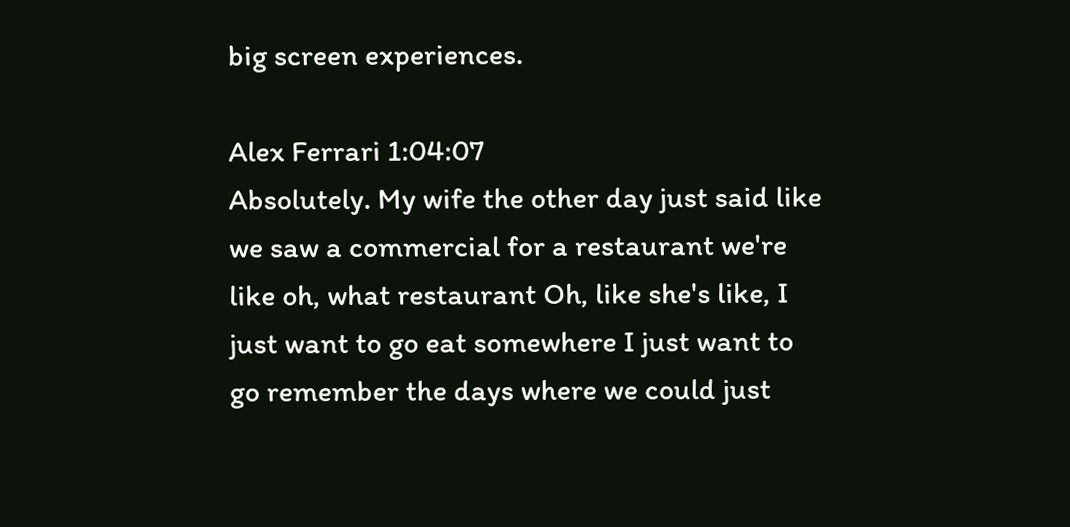big screen experiences.

Alex Ferrari 1:04:07
Absolutely. My wife the other day just said like we saw a commercial for a restaurant we're like oh, what restaurant Oh, like she's like, I just want to go eat somewhere I just want to go remember the days where we could just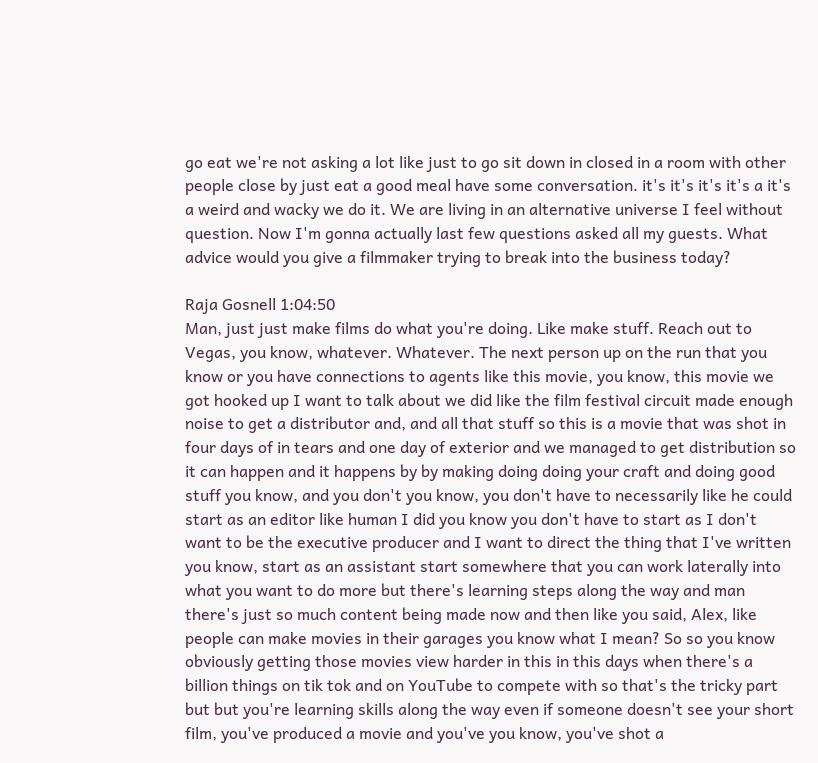go eat we're not asking a lot like just to go sit down in closed in a room with other people close by just eat a good meal have some conversation. it's it's it's it's a it's a weird and wacky we do it. We are living in an alternative universe I feel without question. Now I'm gonna actually last few questions asked all my guests. What advice would you give a filmmaker trying to break into the business today?

Raja Gosnell 1:04:50
Man, just just make films do what you're doing. Like make stuff. Reach out to Vegas, you know, whatever. Whatever. The next person up on the run that you know or you have connections to agents like this movie, you know, this movie we got hooked up I want to talk about we did like the film festival circuit made enough noise to get a distributor and, and all that stuff so this is a movie that was shot in four days of in tears and one day of exterior and we managed to get distribution so it can happen and it happens by by making doing doing your craft and doing good stuff you know, and you don't you know, you don't have to necessarily like he could start as an editor like human I did you know you don't have to start as I don't want to be the executive producer and I want to direct the thing that I've written you know, start as an assistant start somewhere that you can work laterally into what you want to do more but there's learning steps along the way and man there's just so much content being made now and then like you said, Alex, like people can make movies in their garages you know what I mean? So so you know obviously getting those movies view harder in this in this days when there's a billion things on tik tok and on YouTube to compete with so that's the tricky part but but you're learning skills along the way even if someone doesn't see your short film, you've produced a movie and you've you know, you've shot a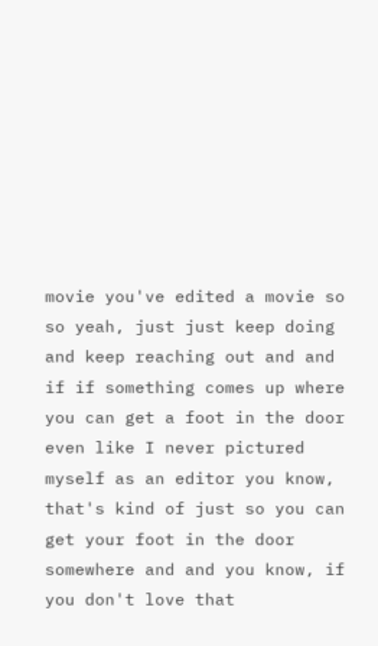movie you've edited a movie so so yeah, just just keep doing and keep reaching out and and if if something comes up where you can get a foot in the door even like I never pictured myself as an editor you know, that's kind of just so you can get your foot in the door somewhere and and you know, if you don't love that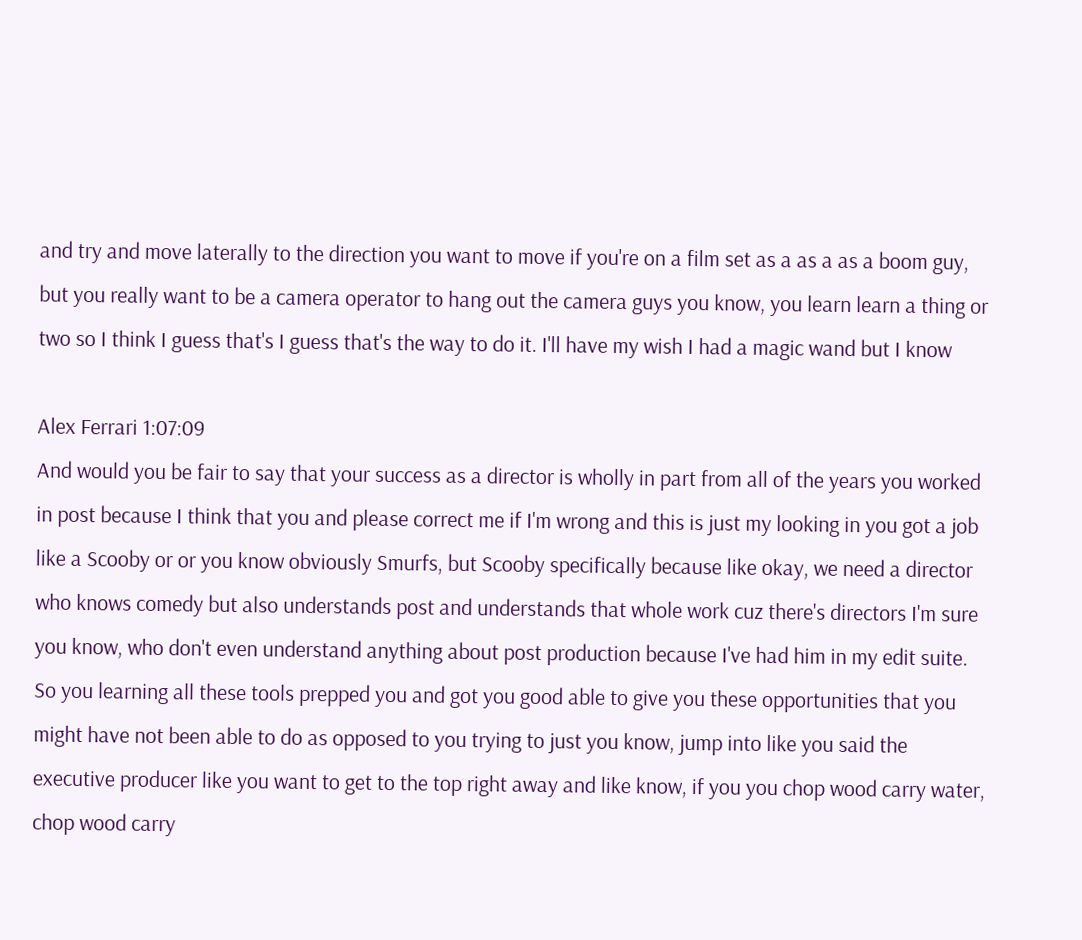and try and move laterally to the direction you want to move if you're on a film set as a as a as a boom guy, but you really want to be a camera operator to hang out the camera guys you know, you learn learn a thing or two so I think I guess that's I guess that's the way to do it. I'll have my wish I had a magic wand but I know

Alex Ferrari 1:07:09
And would you be fair to say that your success as a director is wholly in part from all of the years you worked in post because I think that you and please correct me if I'm wrong and this is just my looking in you got a job like a Scooby or or you know obviously Smurfs, but Scooby specifically because like okay, we need a director who knows comedy but also understands post and understands that whole work cuz there's directors I'm sure you know, who don't even understand anything about post production because I've had him in my edit suite. So you learning all these tools prepped you and got you good able to give you these opportunities that you might have not been able to do as opposed to you trying to just you know, jump into like you said the executive producer like you want to get to the top right away and like know, if you you chop wood carry water, chop wood carry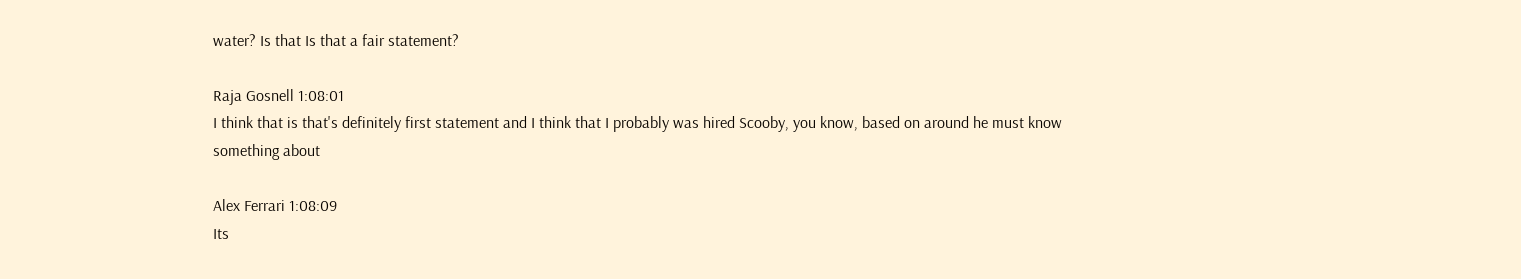water? Is that Is that a fair statement?

Raja Gosnell 1:08:01
I think that is that's definitely first statement and I think that I probably was hired Scooby, you know, based on around he must know something about

Alex Ferrari 1:08:09
Its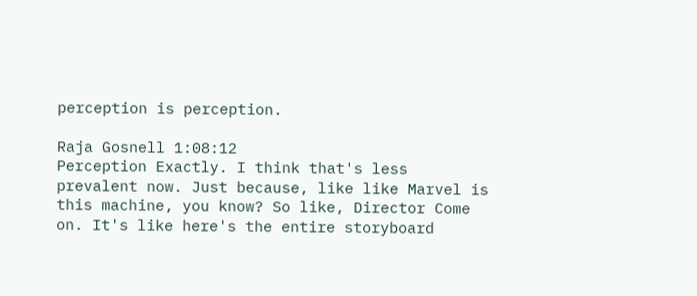perception is perception.

Raja Gosnell 1:08:12
Perception Exactly. I think that's less prevalent now. Just because, like like Marvel is this machine, you know? So like, Director Come on. It's like here's the entire storyboard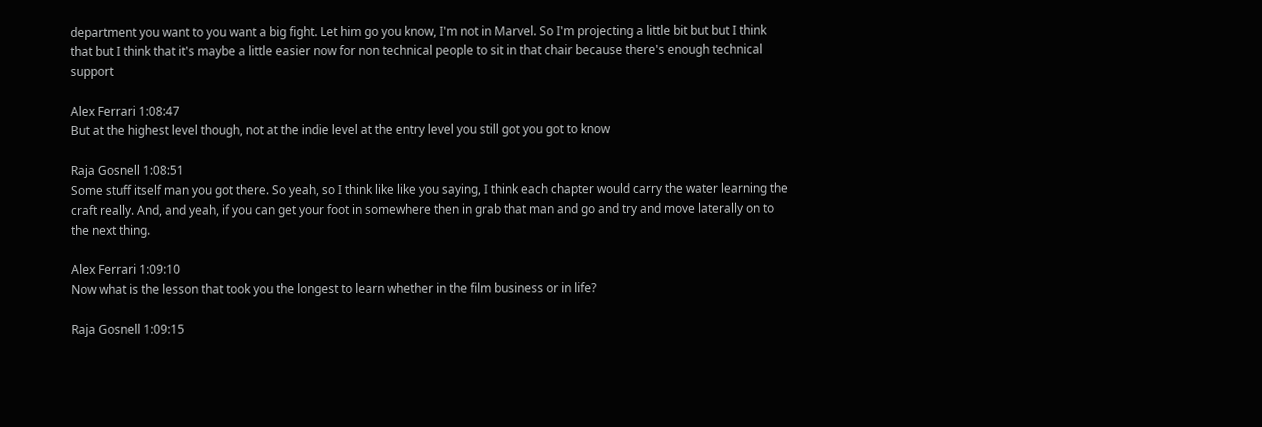department you want to you want a big fight. Let him go you know, I'm not in Marvel. So I'm projecting a little bit but but I think that but I think that it's maybe a little easier now for non technical people to sit in that chair because there's enough technical support

Alex Ferrari 1:08:47
But at the highest level though, not at the indie level at the entry level you still got you got to know

Raja Gosnell 1:08:51
Some stuff itself man you got there. So yeah, so I think like like you saying, I think each chapter would carry the water learning the craft really. And, and yeah, if you can get your foot in somewhere then in grab that man and go and try and move laterally on to the next thing.

Alex Ferrari 1:09:10
Now what is the lesson that took you the longest to learn whether in the film business or in life?

Raja Gosnell 1:09:15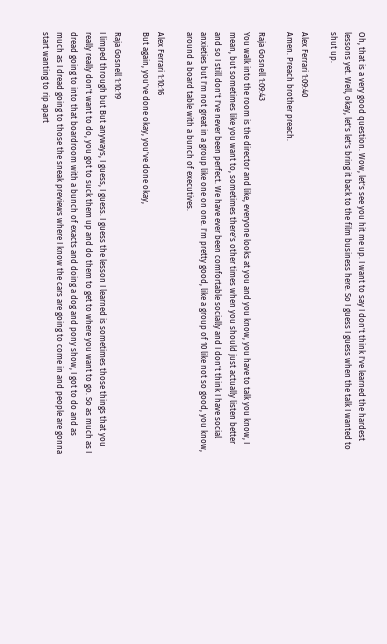Oh, that is a very good question. Wow, let's see you hit me up. I want to say I don't think I've learned the hardest lessons yet. Well, okay, let's let's bring it back to the film business here. So I guess I guess when the talk I wanted to shut up.

Alex Ferrari 1:09:40
Amen. Preach brother preach.

Raja Gosnell 1:09:43
You walk into the room is the director and like, everyone looks at you and you know, you have to talk you know, I mean, but sometimes like you want to, sometimes there's other times when you should just actually listen better and so I still don't I've never been perfect. We have ever been comfortable socially and I don't think I have social anxieties but I'm not great in a group like one on one. I'm pretty good, like a group of 10 like not so good, you know, around a board table with a bunch of executives.

Alex Ferrari 1:10:16
But again, you've done okay, you've done okay,

Raja Gosnell 1:10:19
I limped through but But anyways, I guess, I guess. I guess the lesson I learned is sometimes those things that you really really don't want to do, you got to suck them up and do them to get to where you want to go. So as much as I dread going to into that boardroom with a bunch of exacts and doing a dog and pony show, I got to do and as much as I dread going to those the sneak previews where I know the cars are going to come in and people are gonna start wanting to rip apart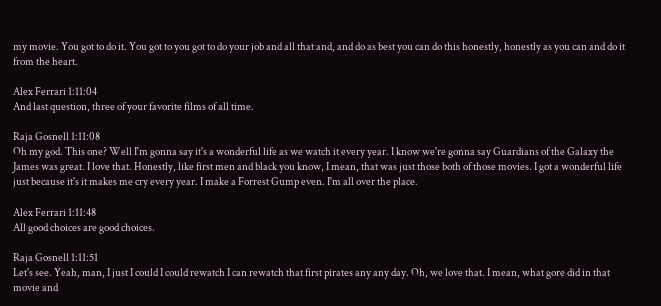my movie. You got to do it. You got to you got to do your job and all that and, and do as best you can do this honestly, honestly as you can and do it from the heart.

Alex Ferrari 1:11:04
And last question, three of your favorite films of all time.

Raja Gosnell 1:11:08
Oh my god. This one? Well I'm gonna say it's a wonderful life as we watch it every year. I know we're gonna say Guardians of the Galaxy the James was great. I love that. Honestly, like first men and black you know, I mean, that was just those both of those movies. I got a wonderful life just because it's it makes me cry every year. I make a Forrest Gump even. I'm all over the place.

Alex Ferrari 1:11:48
All good choices are good choices.

Raja Gosnell 1:11:51
Let's see. Yeah, man, I just I could I could rewatch I can rewatch that first pirates any any day. Oh, we love that. I mean, what gore did in that movie and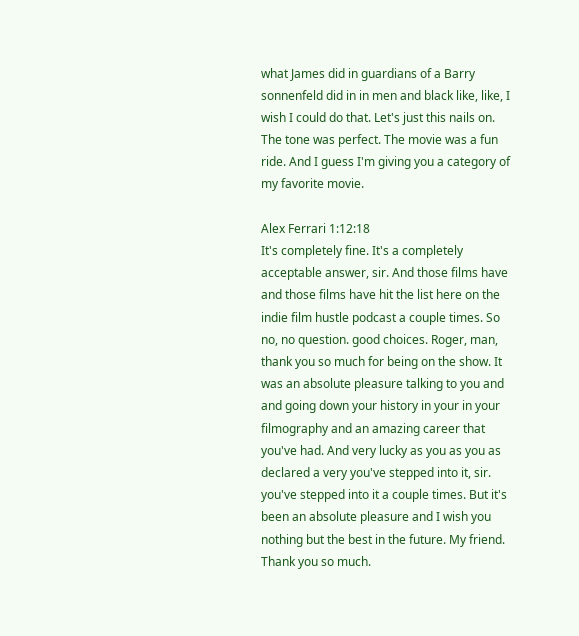what James did in guardians of a Barry sonnenfeld did in in men and black like, like, I wish I could do that. Let's just this nails on. The tone was perfect. The movie was a fun ride. And I guess I'm giving you a category of my favorite movie.

Alex Ferrari 1:12:18
It's completely fine. It's a completely acceptable answer, sir. And those films have and those films have hit the list here on the indie film hustle podcast a couple times. So no, no question. good choices. Roger, man, thank you so much for being on the show. It was an absolute pleasure talking to you and and going down your history in your in your filmography and an amazing career that you've had. And very lucky as you as you as declared a very you've stepped into it, sir. you've stepped into it a couple times. But it's been an absolute pleasure and I wish you nothing but the best in the future. My friend. Thank you so much.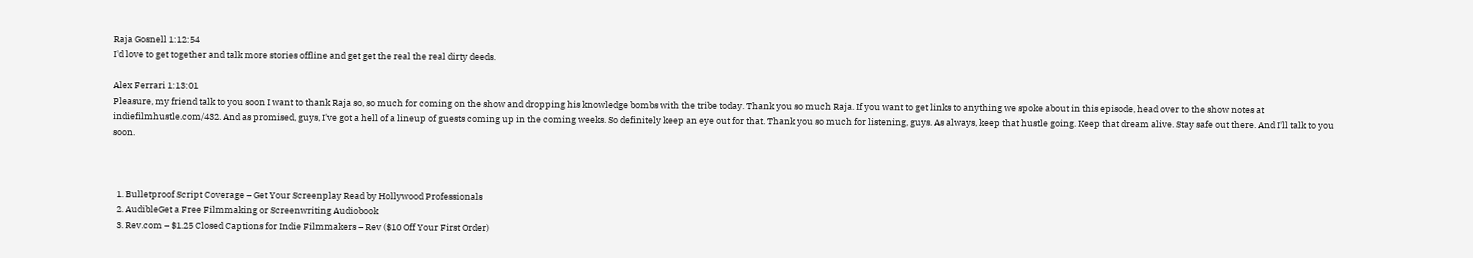Raja Gosnell 1:12:54
I'd love to get together and talk more stories offline and get get the real the real dirty deeds.

Alex Ferrari 1:13:01
Pleasure, my friend talk to you soon I want to thank Raja so, so much for coming on the show and dropping his knowledge bombs with the tribe today. Thank you so much Raja. If you want to get links to anything we spoke about in this episode, head over to the show notes at indiefilmhustle.com/432. And as promised, guys, I've got a hell of a lineup of guests coming up in the coming weeks. So definitely keep an eye out for that. Thank you so much for listening, guys. As always, keep that hustle going. Keep that dream alive. Stay safe out there. And I'll talk to you soon.



  1. Bulletproof Script Coverage – Get Your Screenplay Read by Hollywood Professionals
  2. AudibleGet a Free Filmmaking or Screenwriting Audiobook
  3. Rev.com – $1.25 Closed Captions for Indie Filmmakers – Rev ($10 Off Your First Order)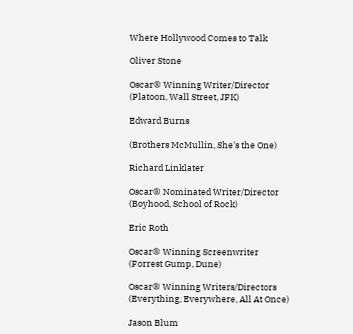Where Hollywood Comes to Talk

Oliver Stone

Oscar® Winning Writer/Director
(Platoon, Wall Street, JFK)

Edward Burns

(Brothers McMullin, She's the One)

Richard Linklater

Oscar® Nominated Writer/Director
(Boyhood, School of Rock)

Eric Roth

Oscar® Winning Screenwriter
(Forrest Gump, Dune)

Oscar® Winning Writers/Directors
(Everything, Everywhere, All At Once)

Jason Blum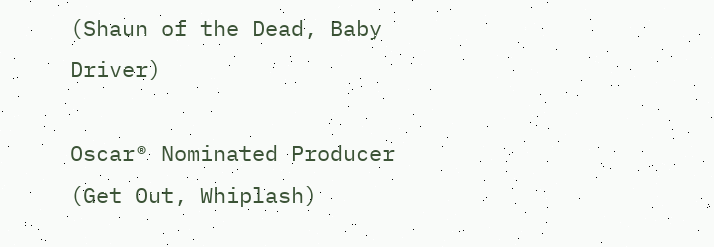(Shaun of the Dead, Baby Driver)

Oscar® Nominated Producer
(Get Out, Whiplash)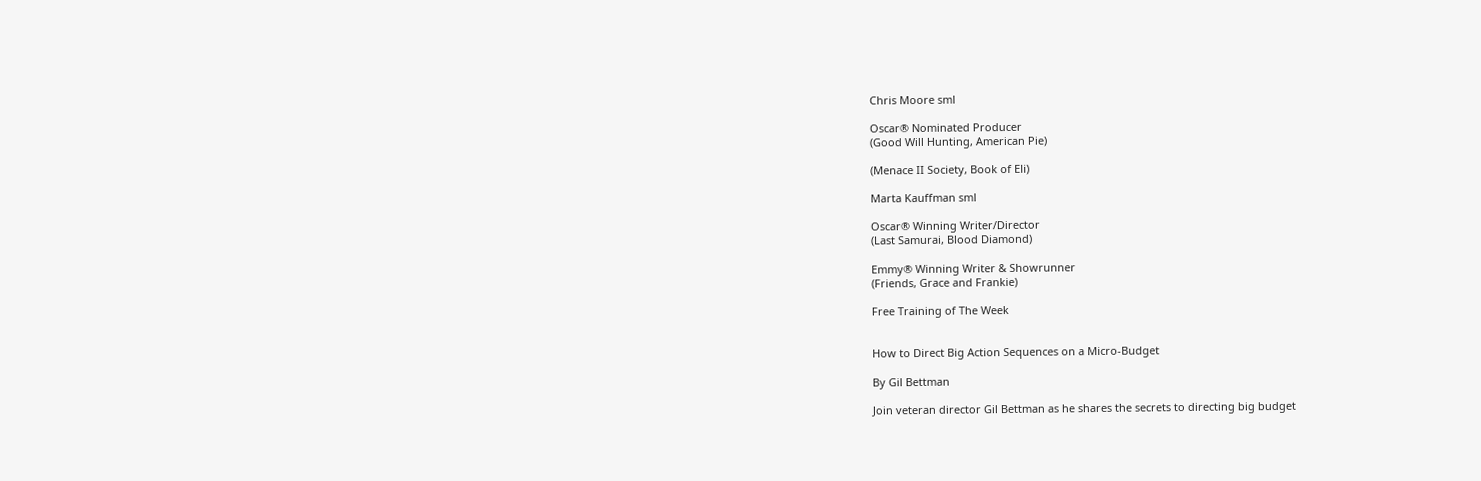Chris Moore sml

Oscar® Nominated Producer
(Good Will Hunting, American Pie)

(Menace II Society, Book of Eli)

Marta Kauffman sml

Oscar® Winning Writer/Director
(Last Samurai, Blood Diamond)

Emmy® Winning Writer & Showrunner
(Friends, Grace and Frankie)

Free Training of The Week


How to Direct Big Action Sequences on a Micro-Budget

By Gil Bettman

Join veteran director Gil Bettman as he shares the secrets to directing big budget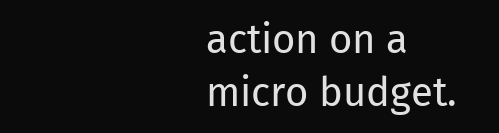action on a micro budget.